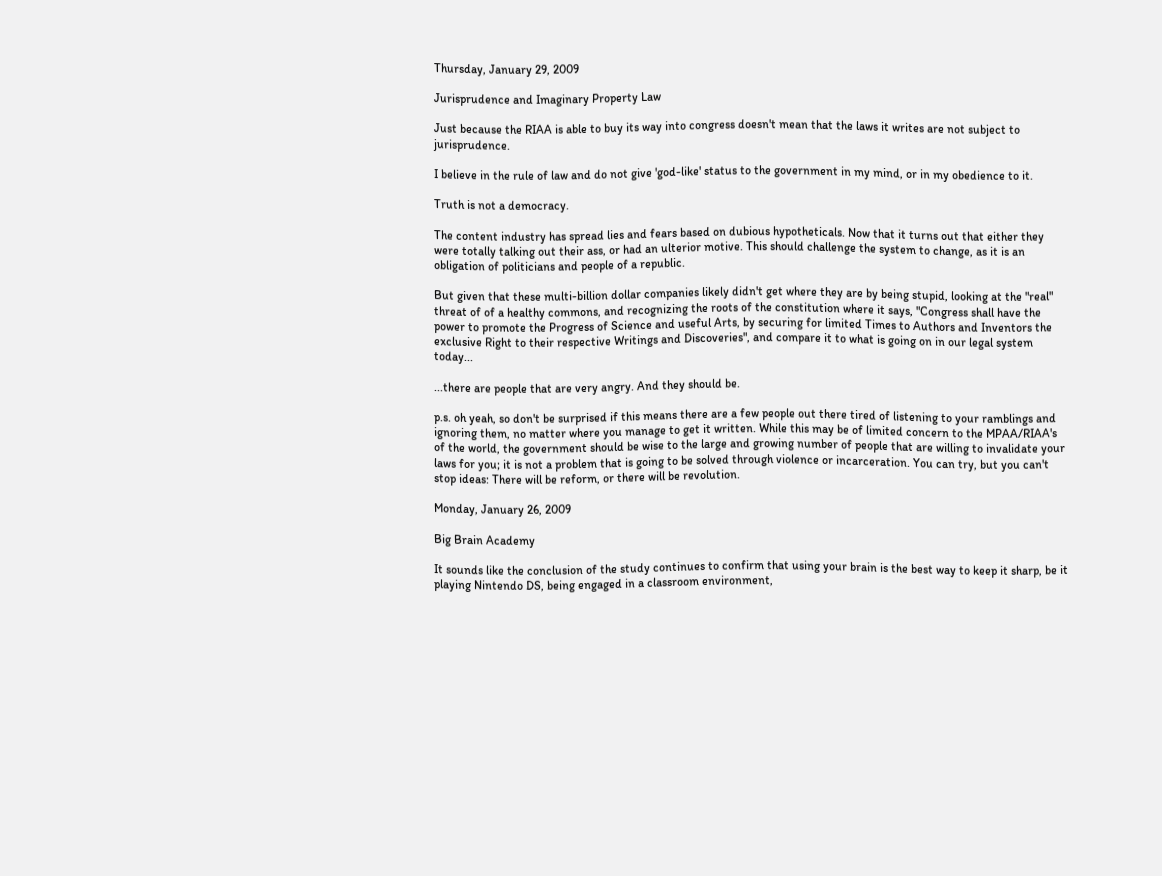Thursday, January 29, 2009

Jurisprudence and Imaginary Property Law

Just because the RIAA is able to buy its way into congress doesn't mean that the laws it writes are not subject to jurisprudence.

I believe in the rule of law and do not give 'god-like' status to the government in my mind, or in my obedience to it.

Truth is not a democracy.

The content industry has spread lies and fears based on dubious hypotheticals. Now that it turns out that either they were totally talking out their ass, or had an ulterior motive. This should challenge the system to change, as it is an obligation of politicians and people of a republic.

But given that these multi-billion dollar companies likely didn't get where they are by being stupid, looking at the "real" threat of of a healthy commons, and recognizing the roots of the constitution where it says, "Congress shall have the power to promote the Progress of Science and useful Arts, by securing for limited Times to Authors and Inventors the exclusive Right to their respective Writings and Discoveries", and compare it to what is going on in our legal system today...

...there are people that are very angry. And they should be.

p.s. oh yeah, so don't be surprised if this means there are a few people out there tired of listening to your ramblings and ignoring them, no matter where you manage to get it written. While this may be of limited concern to the MPAA/RIAA's of the world, the government should be wise to the large and growing number of people that are willing to invalidate your laws for you; it is not a problem that is going to be solved through violence or incarceration. You can try, but you can't stop ideas: There will be reform, or there will be revolution.

Monday, January 26, 2009

Big Brain Academy

It sounds like the conclusion of the study continues to confirm that using your brain is the best way to keep it sharp, be it playing Nintendo DS, being engaged in a classroom environment,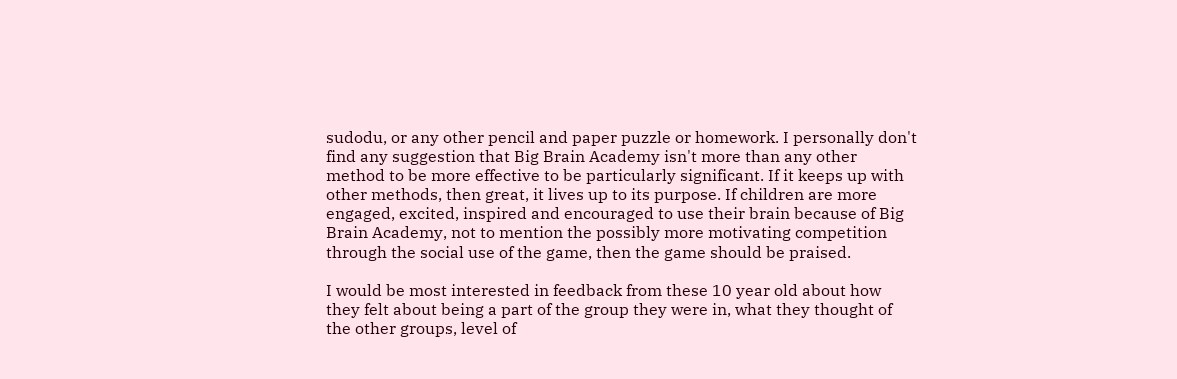sudodu, or any other pencil and paper puzzle or homework. I personally don't find any suggestion that Big Brain Academy isn't more than any other method to be more effective to be particularly significant. If it keeps up with other methods, then great, it lives up to its purpose. If children are more engaged, excited, inspired and encouraged to use their brain because of Big Brain Academy, not to mention the possibly more motivating competition through the social use of the game, then the game should be praised.

I would be most interested in feedback from these 10 year old about how they felt about being a part of the group they were in, what they thought of the other groups, level of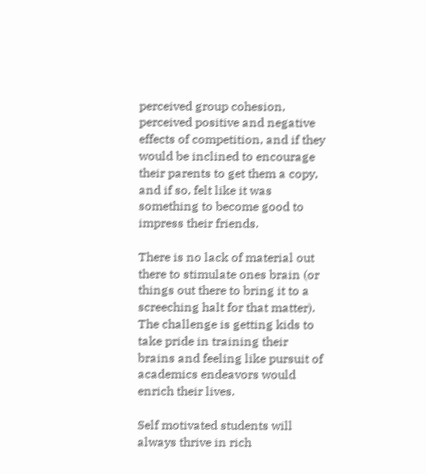perceived group cohesion, perceived positive and negative effects of competition, and if they would be inclined to encourage their parents to get them a copy, and if so, felt like it was something to become good to impress their friends.

There is no lack of material out there to stimulate ones brain (or things out there to bring it to a screeching halt for that matter). The challenge is getting kids to take pride in training their brains and feeling like pursuit of academics endeavors would enrich their lives.

Self motivated students will always thrive in rich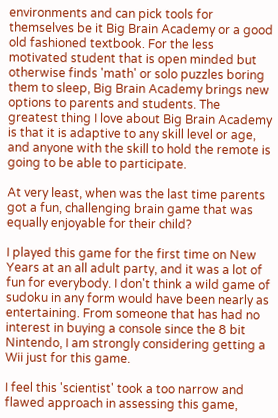environments and can pick tools for themselves be it Big Brain Academy or a good old fashioned textbook. For the less motivated student that is open minded but otherwise finds 'math' or solo puzzles boring them to sleep, Big Brain Academy brings new options to parents and students. The greatest thing I love about Big Brain Academy is that it is adaptive to any skill level or age, and anyone with the skill to hold the remote is going to be able to participate.

At very least, when was the last time parents got a fun, challenging brain game that was equally enjoyable for their child?

I played this game for the first time on New Years at an all adult party, and it was a lot of fun for everybody. I don't think a wild game of sudoku in any form would have been nearly as entertaining. From someone that has had no interest in buying a console since the 8 bit Nintendo, I am strongly considering getting a Wii just for this game.

I feel this 'scientist' took a too narrow and flawed approach in assessing this game,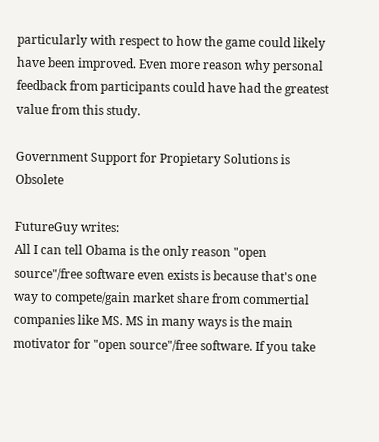particularly with respect to how the game could likely have been improved. Even more reason why personal feedback from participants could have had the greatest value from this study.

Government Support for Propietary Solutions is Obsolete

FutureGuy writes:
All I can tell Obama is the only reason "open source"/free software even exists is because that's one way to compete/gain market share from commertial companies like MS. MS in many ways is the main motivator for "open source"/free software. If you take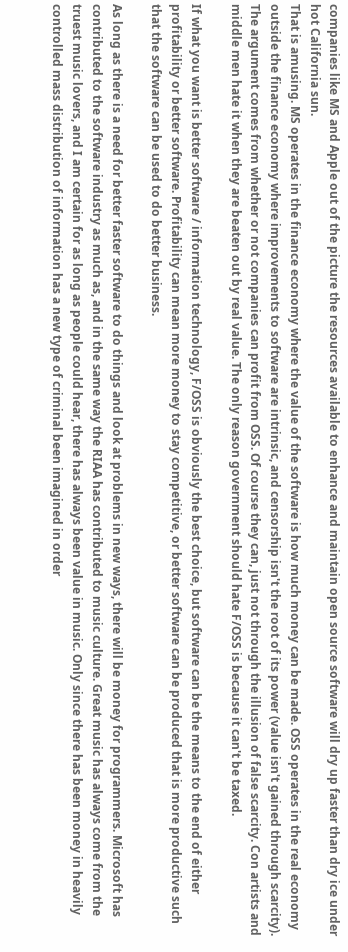companies like MS and Apple out of the picture the resources available to enhance and maintain open source software will dry up faster than dry ice under hot California sun.
That is amusing. MS operates in the finance economy where the value of the software is how much money can be made. OSS operates in the real economy outside the finance economy where improvements to software are intrinsic, and censorship isn't the root of its power (value isn't gained through scarcity). The argument comes from whether or not companies can profit from OSS. Of course they can, just not through the illusion of false scarcity. Con artists and middle men hate it when they are beaten out by real value. The only reason government should hate F/OSS is because it can't be taxed.

If what you want is better software / information technology, F/OSS is obviously the best choice, but software can be the means to the end of either profitability or better software. Profitability can mean more money to stay competitive, or better software can be produced that is more productive such that the software can be used to do better business.

As long as there is a need for better faster software to do things and look at problems in new ways, there will be money for programmers. Microsoft has contributed to the software industry as much as, and in the same way the RIAA has contributed to music culture. Great music has always come from the truest music lovers, and I am certain for as long as people could hear, there has always been value in music. Only since there has been money in heavily controlled mass distribution of information has a new type of criminal been imagined in order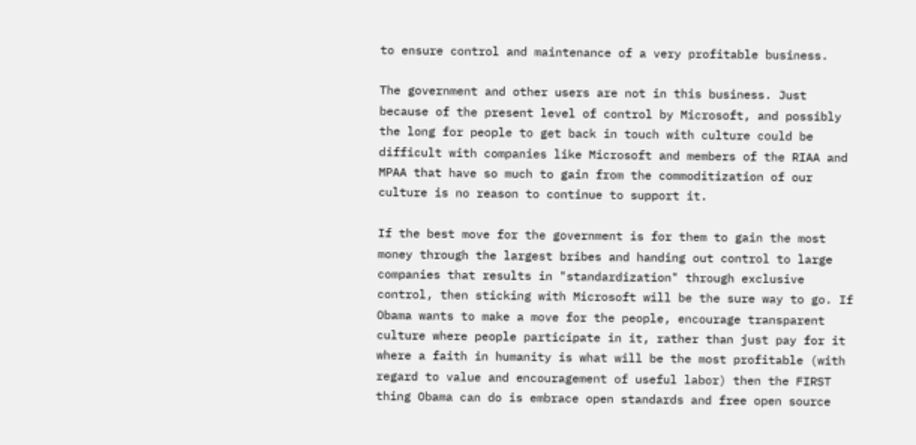to ensure control and maintenance of a very profitable business.

The government and other users are not in this business. Just because of the present level of control by Microsoft, and possibly the long for people to get back in touch with culture could be difficult with companies like Microsoft and members of the RIAA and MPAA that have so much to gain from the commoditization of our culture is no reason to continue to support it.

If the best move for the government is for them to gain the most money through the largest bribes and handing out control to large companies that results in "standardization" through exclusive control, then sticking with Microsoft will be the sure way to go. If Obama wants to make a move for the people, encourage transparent culture where people participate in it, rather than just pay for it where a faith in humanity is what will be the most profitable (with regard to value and encouragement of useful labor) then the FIRST thing Obama can do is embrace open standards and free open source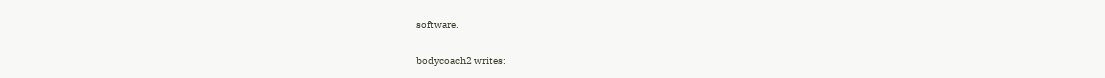software.

bodycoach2 writes: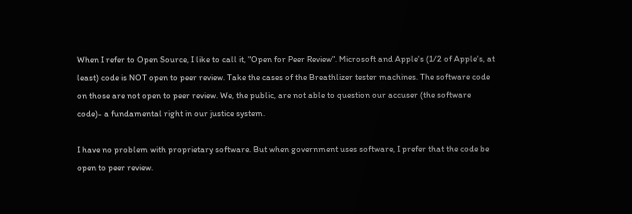When I refer to Open Source, I like to call it, "Open for Peer Review". Microsoft and Apple's (1/2 of Apple's, at least) code is NOT open to peer review. Take the cases of the Breathlizer tester machines. The software code on those are not open to peer review. We, the public, are not able to question our accuser (the software code)- a fundamental right in our justice system.

I have no problem with proprietary software. But when government uses software, I prefer that the code be open to peer review.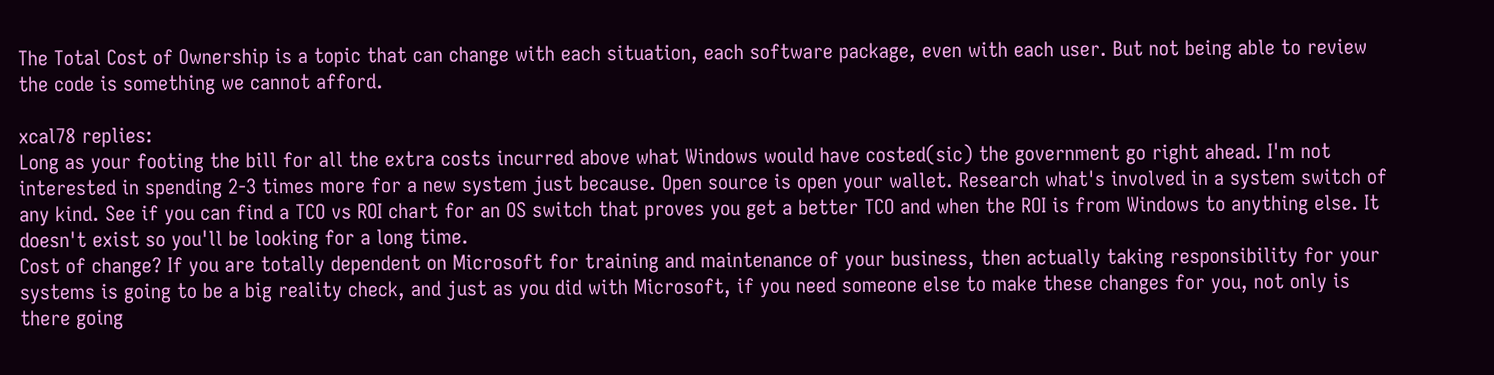The Total Cost of Ownership is a topic that can change with each situation, each software package, even with each user. But not being able to review the code is something we cannot afford.

xcal78 replies:
Long as your footing the bill for all the extra costs incurred above what Windows would have costed(sic) the government go right ahead. I'm not interested in spending 2-3 times more for a new system just because. Open source is open your wallet. Research what's involved in a system switch of any kind. See if you can find a TCO vs ROI chart for an OS switch that proves you get a better TCO and when the ROI is from Windows to anything else. It doesn't exist so you'll be looking for a long time.
Cost of change? If you are totally dependent on Microsoft for training and maintenance of your business, then actually taking responsibility for your systems is going to be a big reality check, and just as you did with Microsoft, if you need someone else to make these changes for you, not only is there going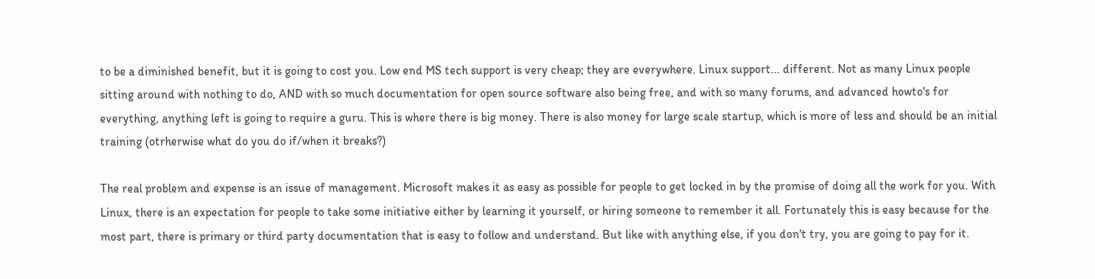to be a diminished benefit, but it is going to cost you. Low end MS tech support is very cheap; they are everywhere. Linux support... different. Not as many Linux people sitting around with nothing to do, AND with so much documentation for open source software also being free, and with so many forums, and advanced howto's for everything, anything left is going to require a guru. This is where there is big money. There is also money for large scale startup, which is more of less and should be an initial training (otrherwise what do you do if/when it breaks?)

The real problem and expense is an issue of management. Microsoft makes it as easy as possible for people to get locked in by the promise of doing all the work for you. With Linux, there is an expectation for people to take some initiative either by learning it yourself, or hiring someone to remember it all. Fortunately this is easy because for the most part, there is primary or third party documentation that is easy to follow and understand. But like with anything else, if you don't try, you are going to pay for it.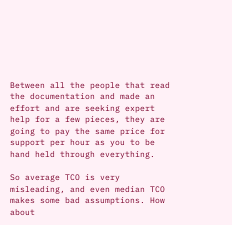Between all the people that read the documentation and made an effort and are seeking expert help for a few pieces, they are going to pay the same price for support per hour as you to be hand held through everything.

So average TCO is very misleading, and even median TCO makes some bad assumptions. How about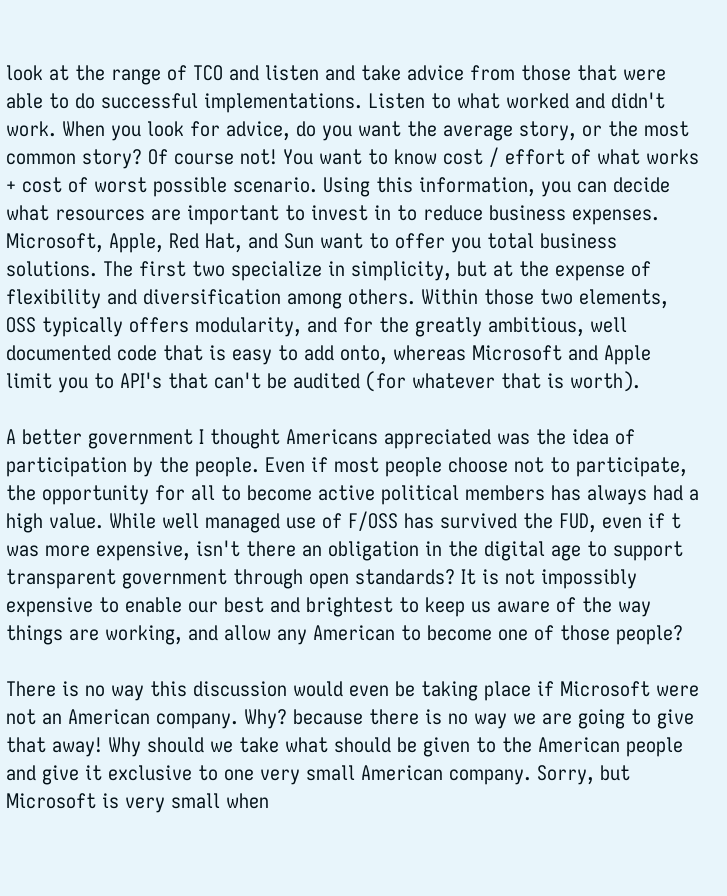look at the range of TCO and listen and take advice from those that were able to do successful implementations. Listen to what worked and didn't work. When you look for advice, do you want the average story, or the most common story? Of course not! You want to know cost / effort of what works + cost of worst possible scenario. Using this information, you can decide what resources are important to invest in to reduce business expenses. Microsoft, Apple, Red Hat, and Sun want to offer you total business solutions. The first two specialize in simplicity, but at the expense of flexibility and diversification among others. Within those two elements, OSS typically offers modularity, and for the greatly ambitious, well documented code that is easy to add onto, whereas Microsoft and Apple limit you to API's that can't be audited (for whatever that is worth).

A better government I thought Americans appreciated was the idea of participation by the people. Even if most people choose not to participate, the opportunity for all to become active political members has always had a high value. While well managed use of F/OSS has survived the FUD, even if t was more expensive, isn't there an obligation in the digital age to support transparent government through open standards? It is not impossibly expensive to enable our best and brightest to keep us aware of the way things are working, and allow any American to become one of those people?

There is no way this discussion would even be taking place if Microsoft were not an American company. Why? because there is no way we are going to give that away! Why should we take what should be given to the American people and give it exclusive to one very small American company. Sorry, but Microsoft is very small when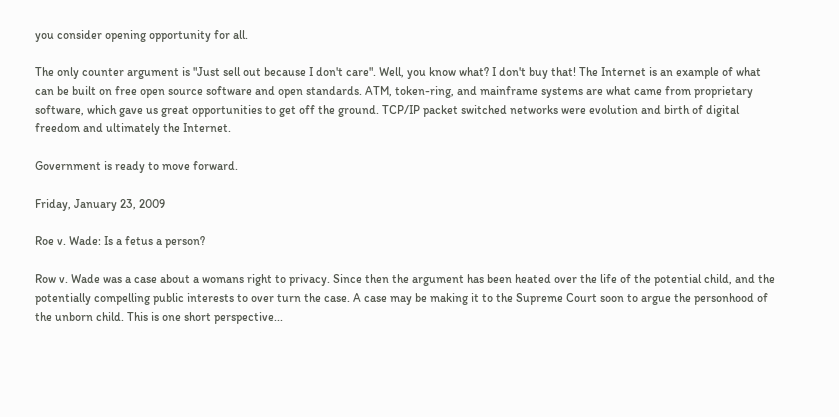you consider opening opportunity for all.

The only counter argument is "Just sell out because I don't care". Well, you know what? I don't buy that! The Internet is an example of what can be built on free open source software and open standards. ATM, token-ring, and mainframe systems are what came from proprietary software, which gave us great opportunities to get off the ground. TCP/IP packet switched networks were evolution and birth of digital freedom and ultimately the Internet.

Government is ready to move forward.

Friday, January 23, 2009

Roe v. Wade: Is a fetus a person?

Row v. Wade was a case about a womans right to privacy. Since then the argument has been heated over the life of the potential child, and the potentially compelling public interests to over turn the case. A case may be making it to the Supreme Court soon to argue the personhood of the unborn child. This is one short perspective...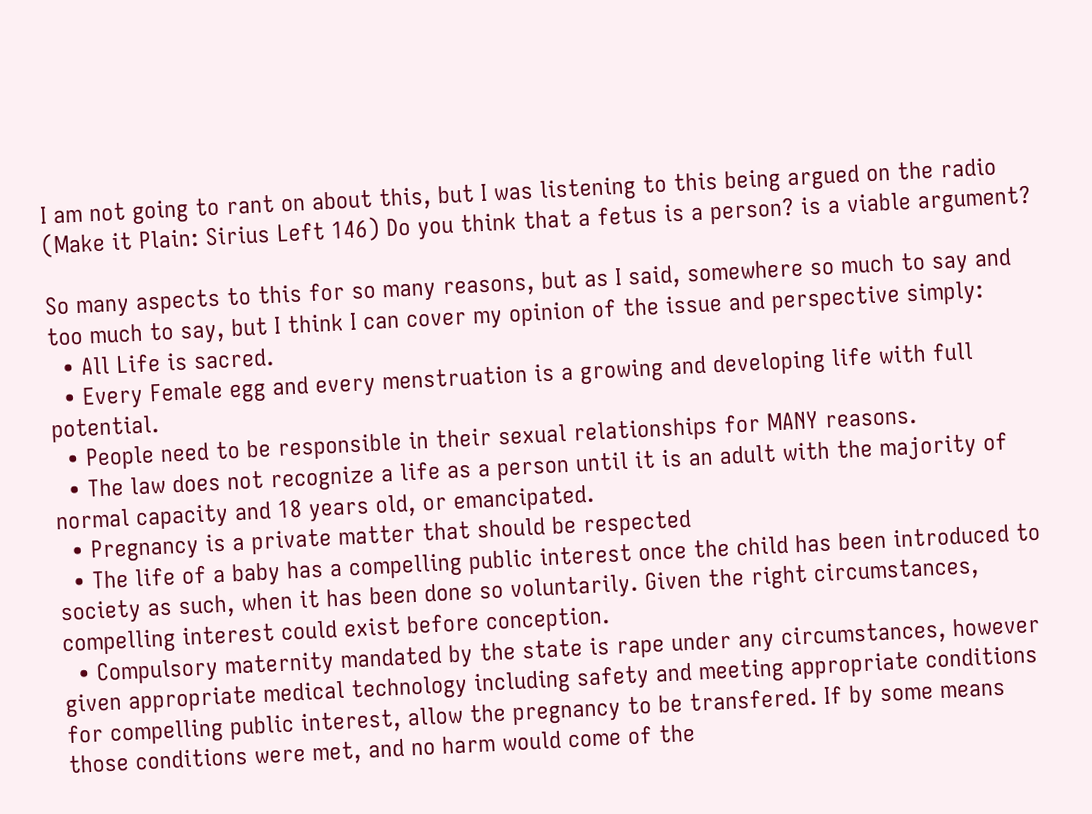I am not going to rant on about this, but I was listening to this being argued on the radio (Make it Plain: Sirius Left 146) Do you think that a fetus is a person? is a viable argument?

So many aspects to this for so many reasons, but as I said, somewhere so much to say and too much to say, but I think I can cover my opinion of the issue and perspective simply:
  • All Life is sacred.
  • Every Female egg and every menstruation is a growing and developing life with full potential.
  • People need to be responsible in their sexual relationships for MANY reasons.
  • The law does not recognize a life as a person until it is an adult with the majority of normal capacity and 18 years old, or emancipated.
  • Pregnancy is a private matter that should be respected
  • The life of a baby has a compelling public interest once the child has been introduced to society as such, when it has been done so voluntarily. Given the right circumstances, compelling interest could exist before conception.
  • Compulsory maternity mandated by the state is rape under any circumstances, however given appropriate medical technology including safety and meeting appropriate conditions for compelling public interest, allow the pregnancy to be transfered. If by some means those conditions were met, and no harm would come of the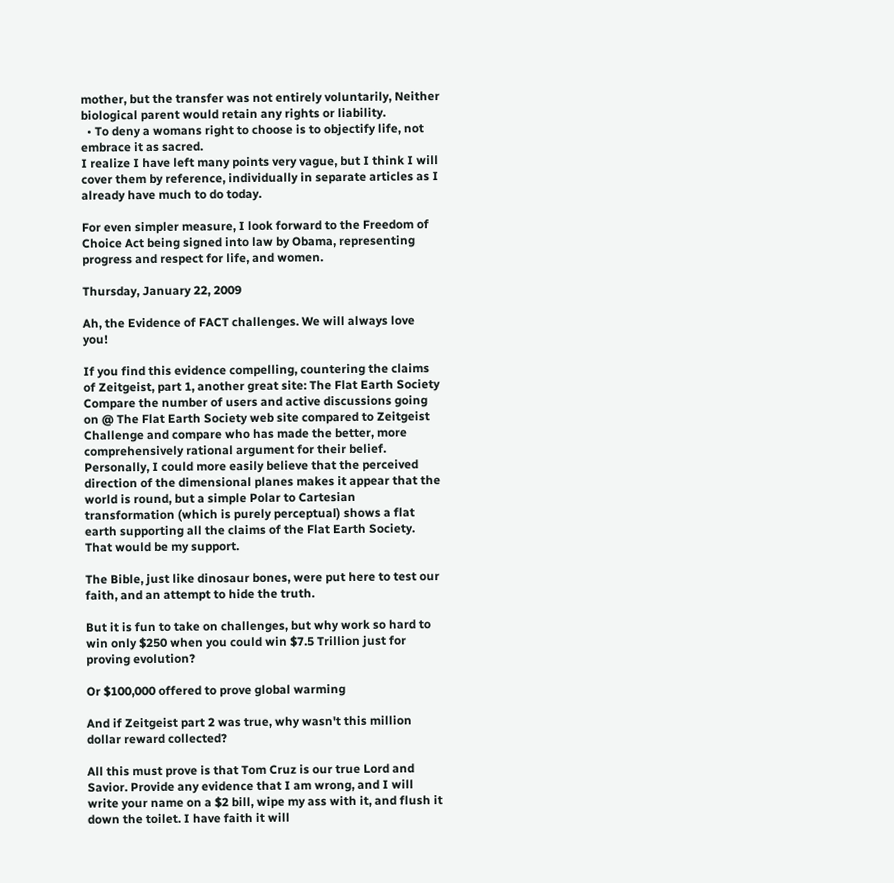mother, but the transfer was not entirely voluntarily, Neither biological parent would retain any rights or liability.
  • To deny a womans right to choose is to objectify life, not embrace it as sacred.
I realize I have left many points very vague, but I think I will cover them by reference, individually in separate articles as I already have much to do today.

For even simpler measure, I look forward to the Freedom of Choice Act being signed into law by Obama, representing progress and respect for life, and women.

Thursday, January 22, 2009

Ah, the Evidence of FACT challenges. We will always love you!

If you find this evidence compelling, countering the claims of Zeitgeist, part 1, another great site: The Flat Earth Society
Compare the number of users and active discussions going on @ The Flat Earth Society web site compared to Zeitgeist Challenge and compare who has made the better, more comprehensively rational argument for their belief. Personally, I could more easily believe that the perceived direction of the dimensional planes makes it appear that the world is round, but a simple Polar to Cartesian transformation (which is purely perceptual) shows a flat earth supporting all the claims of the Flat Earth Society. That would be my support.

The Bible, just like dinosaur bones, were put here to test our faith, and an attempt to hide the truth.

But it is fun to take on challenges, but why work so hard to win only $250 when you could win $7.5 Trillion just for proving evolution?

Or $100,000 offered to prove global warming

And if Zeitgeist part 2 was true, why wasn't this million dollar reward collected?

All this must prove is that Tom Cruz is our true Lord and Savior. Provide any evidence that I am wrong, and I will write your name on a $2 bill, wipe my ass with it, and flush it down the toilet. I have faith it will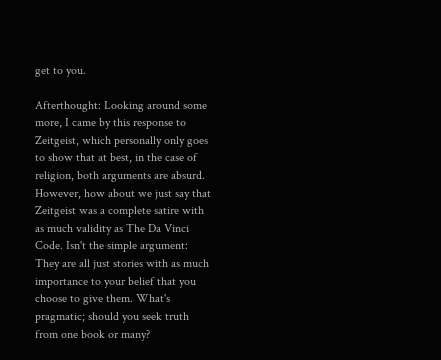get to you.

Afterthought: Looking around some more, I came by this response to Zeitgeist, which personally only goes to show that at best, in the case of religion, both arguments are absurd. However, how about we just say that Zeitgeist was a complete satire with as much validity as The Da Vinci Code. Isn't the simple argument: They are all just stories with as much importance to your belief that you choose to give them. What's pragmatic; should you seek truth from one book or many?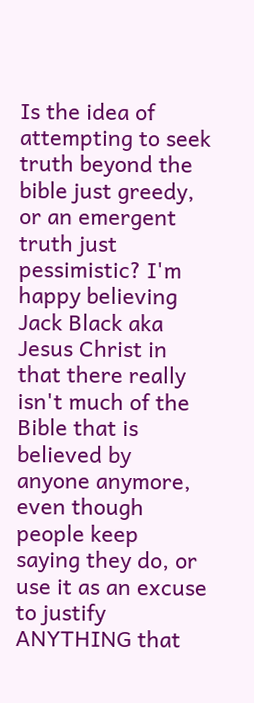Is the idea of attempting to seek truth beyond the bible just greedy, or an emergent truth just pessimistic? I'm happy believing Jack Black aka Jesus Christ in that there really isn't much of the Bible that is believed by anyone anymore, even though people keep saying they do, or use it as an excuse to justify ANYTHING that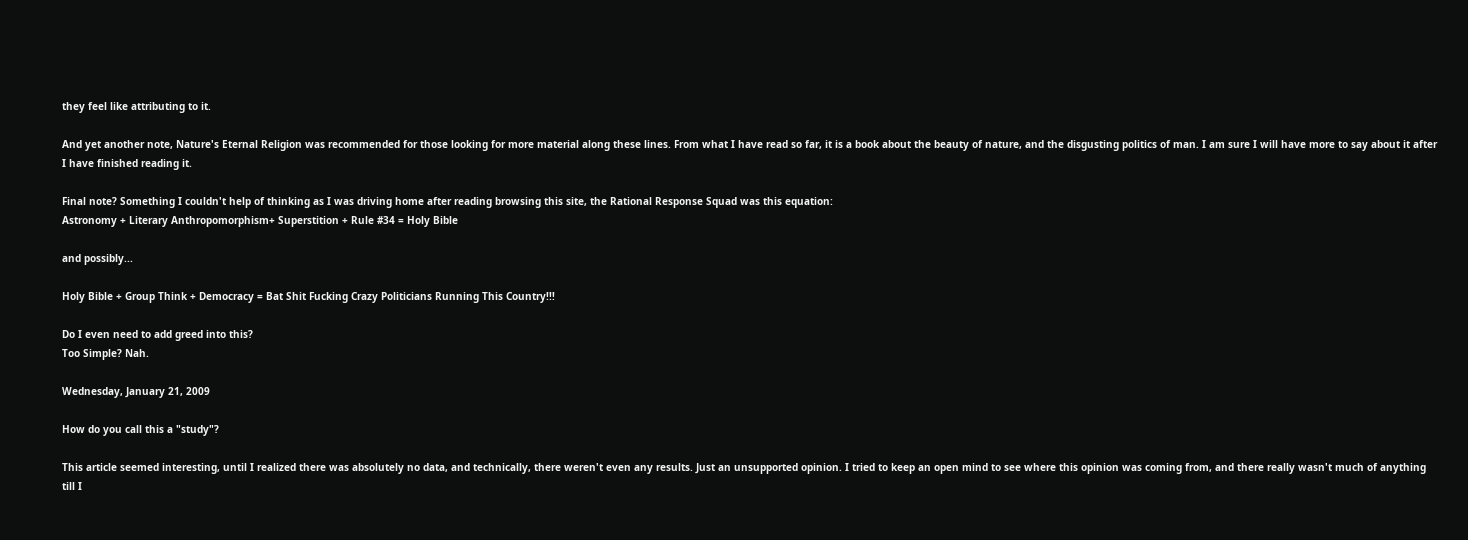they feel like attributing to it.

And yet another note, Nature's Eternal Religion was recommended for those looking for more material along these lines. From what I have read so far, it is a book about the beauty of nature, and the disgusting politics of man. I am sure I will have more to say about it after I have finished reading it.

Final note? Something I couldn't help of thinking as I was driving home after reading browsing this site, the Rational Response Squad was this equation:
Astronomy + Literary Anthropomorphism+ Superstition + Rule #34 = Holy Bible

and possibly...

Holy Bible + Group Think + Democracy = Bat Shit Fucking Crazy Politicians Running This Country!!!

Do I even need to add greed into this?
Too Simple? Nah.

Wednesday, January 21, 2009

How do you call this a "study"?

This article seemed interesting, until I realized there was absolutely no data, and technically, there weren't even any results. Just an unsupported opinion. I tried to keep an open mind to see where this opinion was coming from, and there really wasn't much of anything till I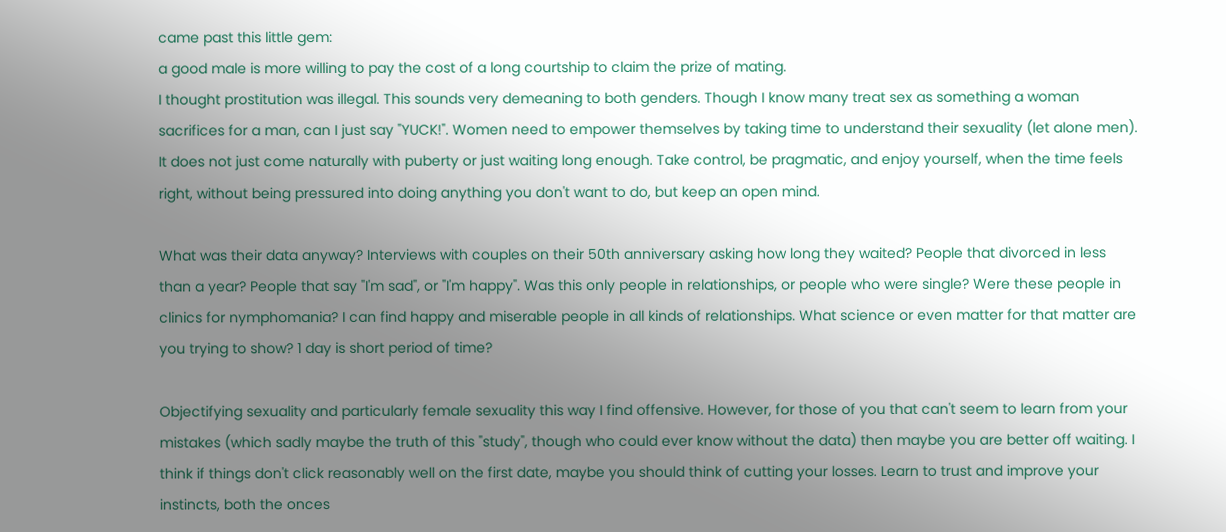came past this little gem:
a good male is more willing to pay the cost of a long courtship to claim the prize of mating.
I thought prostitution was illegal. This sounds very demeaning to both genders. Though I know many treat sex as something a woman sacrifices for a man, can I just say "YUCK!". Women need to empower themselves by taking time to understand their sexuality (let alone men). It does not just come naturally with puberty or just waiting long enough. Take control, be pragmatic, and enjoy yourself, when the time feels right, without being pressured into doing anything you don't want to do, but keep an open mind.

What was their data anyway? Interviews with couples on their 50th anniversary asking how long they waited? People that divorced in less than a year? People that say "I'm sad", or "I'm happy". Was this only people in relationships, or people who were single? Were these people in clinics for nymphomania? I can find happy and miserable people in all kinds of relationships. What science or even matter for that matter are you trying to show? 1 day is short period of time?

Objectifying sexuality and particularly female sexuality this way I find offensive. However, for those of you that can't seem to learn from your mistakes (which sadly maybe the truth of this "study", though who could ever know without the data) then maybe you are better off waiting. I think if things don't click reasonably well on the first date, maybe you should think of cutting your losses. Learn to trust and improve your instincts, both the onces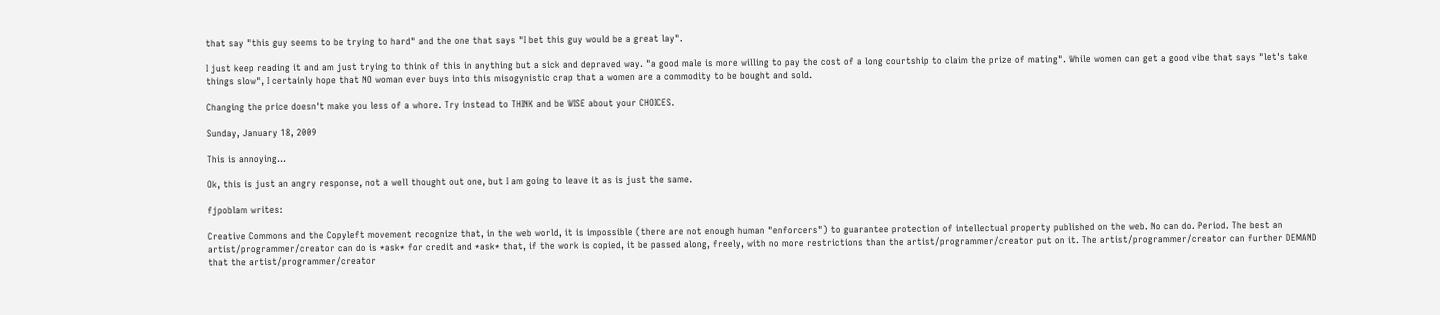that say "this guy seems to be trying to hard" and the one that says "I bet this guy would be a great lay".

I just keep reading it and am just trying to think of this in anything but a sick and depraved way. "a good male is more willing to pay the cost of a long courtship to claim the prize of mating". While women can get a good vibe that says "let's take things slow", I certainly hope that NO woman ever buys into this misogynistic crap that a women are a commodity to be bought and sold.

Changing the price doesn't make you less of a whore. Try instead to THINK and be WISE about your CHOICES.

Sunday, January 18, 2009

This is annoying...

Ok, this is just an angry response, not a well thought out one, but I am going to leave it as is just the same.

fjpoblam writes:

Creative Commons and the Copyleft movement recognize that, in the web world, it is impossible (there are not enough human "enforcers") to guarantee protection of intellectual property published on the web. No can do. Period. The best an artist/programmer/creator can do is *ask* for credit and *ask* that, if the work is copied, it be passed along, freely, with no more restrictions than the artist/programmer/creator put on it. The artist/programmer/creator can further DEMAND that the artist/programmer/creator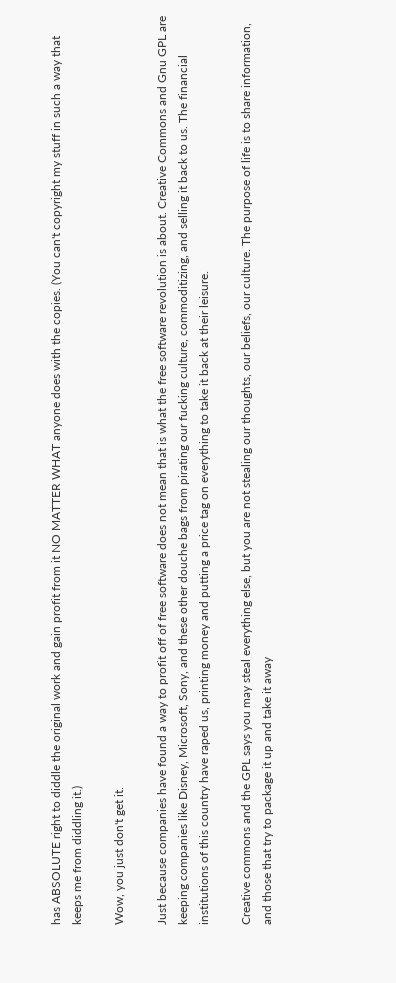has ABSOLUTE right to diddle the original work and gain profit from it NO MATTER WHAT anyone does with the copies. (You can't copyright my stuff in such a way that keeps me from diddling it.)

Wow, you just don't get it.

Just because companies have found a way to profit off of free software does not mean that is what the free software revolution is about. Creative Commons and Gnu GPL are keeping companies like Disney, Microsoft, Sony, and these other douche bags from pirating our fucking culture, commoditizing, and selling it back to us. The financial institutions of this country have raped us, printing money and putting a price tag on everything to take it back at their leisure.

Creative commons and the GPL says you may steal everything else, but you are not stealing our thoughts, our beliefs, our culture. The purpose of life is to share information, and those that try to package it up and take it away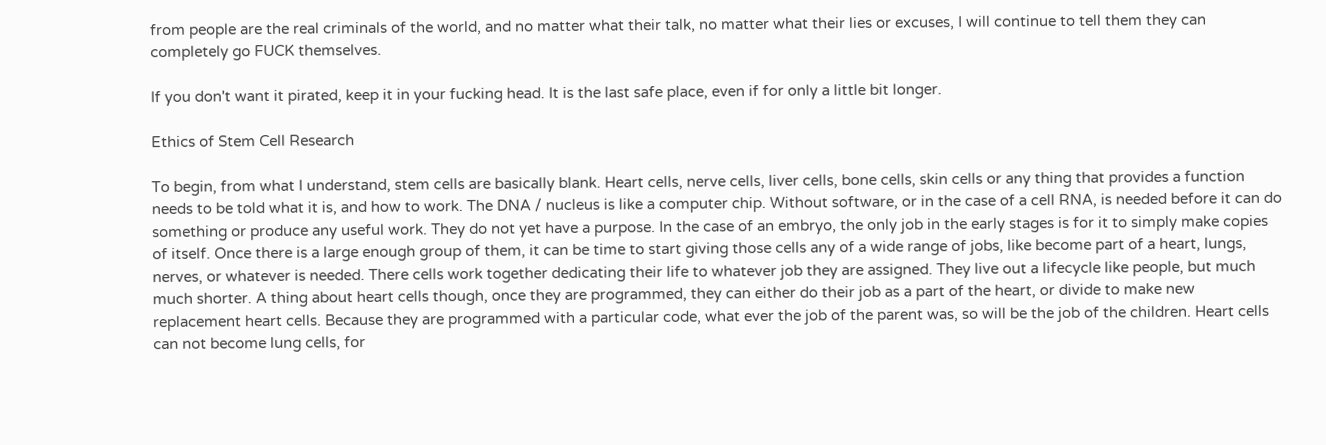from people are the real criminals of the world, and no matter what their talk, no matter what their lies or excuses, I will continue to tell them they can completely go FUCK themselves.

If you don't want it pirated, keep it in your fucking head. It is the last safe place, even if for only a little bit longer.

Ethics of Stem Cell Research

To begin, from what I understand, stem cells are basically blank. Heart cells, nerve cells, liver cells, bone cells, skin cells or any thing that provides a function needs to be told what it is, and how to work. The DNA / nucleus is like a computer chip. Without software, or in the case of a cell RNA, is needed before it can do something or produce any useful work. They do not yet have a purpose. In the case of an embryo, the only job in the early stages is for it to simply make copies of itself. Once there is a large enough group of them, it can be time to start giving those cells any of a wide range of jobs, like become part of a heart, lungs, nerves, or whatever is needed. There cells work together dedicating their life to whatever job they are assigned. They live out a lifecycle like people, but much much shorter. A thing about heart cells though, once they are programmed, they can either do their job as a part of the heart, or divide to make new replacement heart cells. Because they are programmed with a particular code, what ever the job of the parent was, so will be the job of the children. Heart cells can not become lung cells, for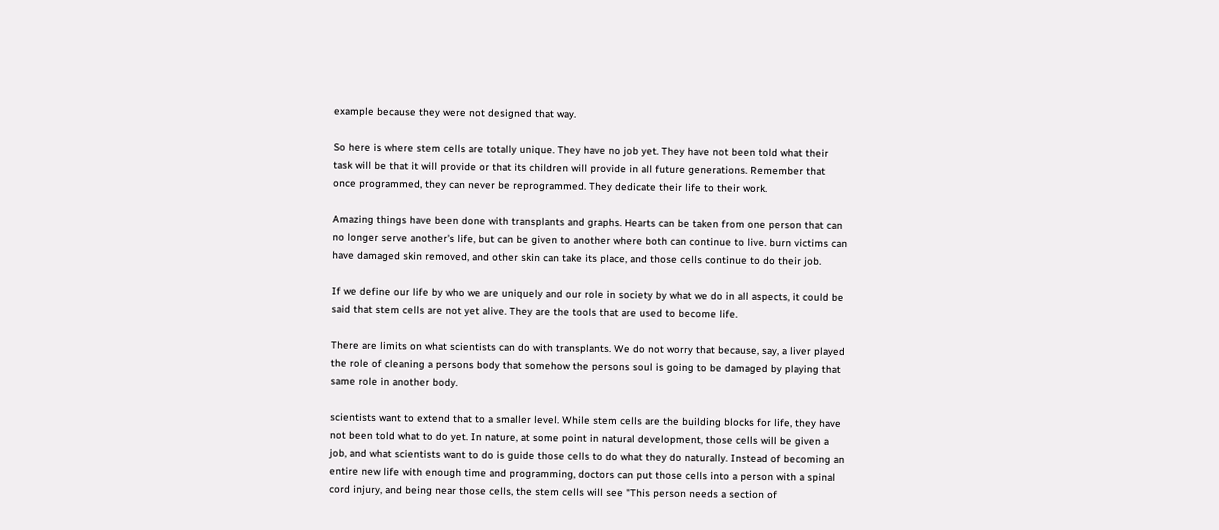example because they were not designed that way.

So here is where stem cells are totally unique. They have no job yet. They have not been told what their task will be that it will provide or that its children will provide in all future generations. Remember that once programmed, they can never be reprogrammed. They dedicate their life to their work.

Amazing things have been done with transplants and graphs. Hearts can be taken from one person that can no longer serve another's life, but can be given to another where both can continue to live. burn victims can have damaged skin removed, and other skin can take its place, and those cells continue to do their job.

If we define our life by who we are uniquely and our role in society by what we do in all aspects, it could be said that stem cells are not yet alive. They are the tools that are used to become life.

There are limits on what scientists can do with transplants. We do not worry that because, say, a liver played the role of cleaning a persons body that somehow the persons soul is going to be damaged by playing that same role in another body.

scientists want to extend that to a smaller level. While stem cells are the building blocks for life, they have not been told what to do yet. In nature, at some point in natural development, those cells will be given a job, and what scientists want to do is guide those cells to do what they do naturally. Instead of becoming an entire new life with enough time and programming, doctors can put those cells into a person with a spinal cord injury, and being near those cells, the stem cells will see "This person needs a section of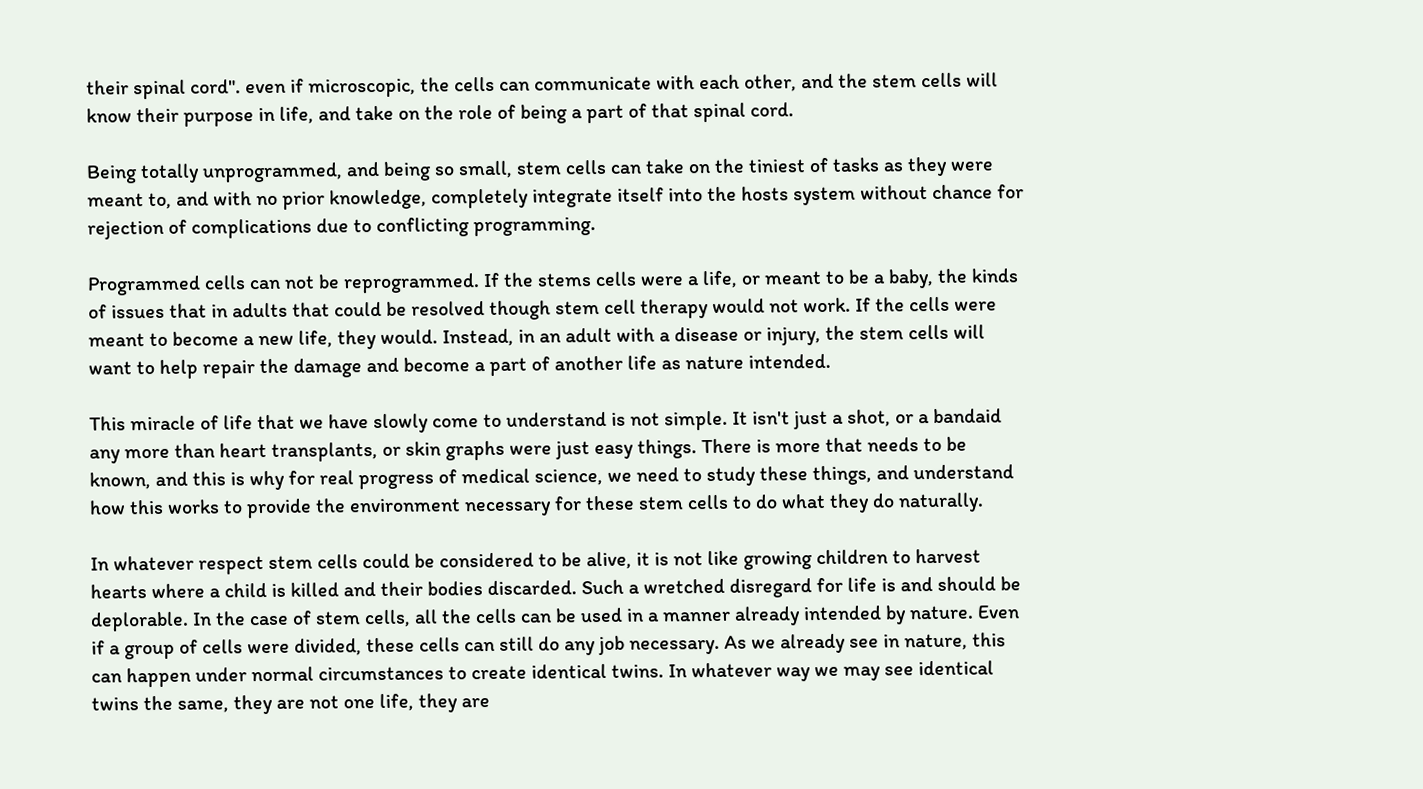their spinal cord". even if microscopic, the cells can communicate with each other, and the stem cells will know their purpose in life, and take on the role of being a part of that spinal cord.

Being totally unprogrammed, and being so small, stem cells can take on the tiniest of tasks as they were meant to, and with no prior knowledge, completely integrate itself into the hosts system without chance for rejection of complications due to conflicting programming.

Programmed cells can not be reprogrammed. If the stems cells were a life, or meant to be a baby, the kinds of issues that in adults that could be resolved though stem cell therapy would not work. If the cells were meant to become a new life, they would. Instead, in an adult with a disease or injury, the stem cells will want to help repair the damage and become a part of another life as nature intended.

This miracle of life that we have slowly come to understand is not simple. It isn't just a shot, or a bandaid any more than heart transplants, or skin graphs were just easy things. There is more that needs to be known, and this is why for real progress of medical science, we need to study these things, and understand how this works to provide the environment necessary for these stem cells to do what they do naturally.

In whatever respect stem cells could be considered to be alive, it is not like growing children to harvest hearts where a child is killed and their bodies discarded. Such a wretched disregard for life is and should be deplorable. In the case of stem cells, all the cells can be used in a manner already intended by nature. Even if a group of cells were divided, these cells can still do any job necessary. As we already see in nature, this can happen under normal circumstances to create identical twins. In whatever way we may see identical twins the same, they are not one life, they are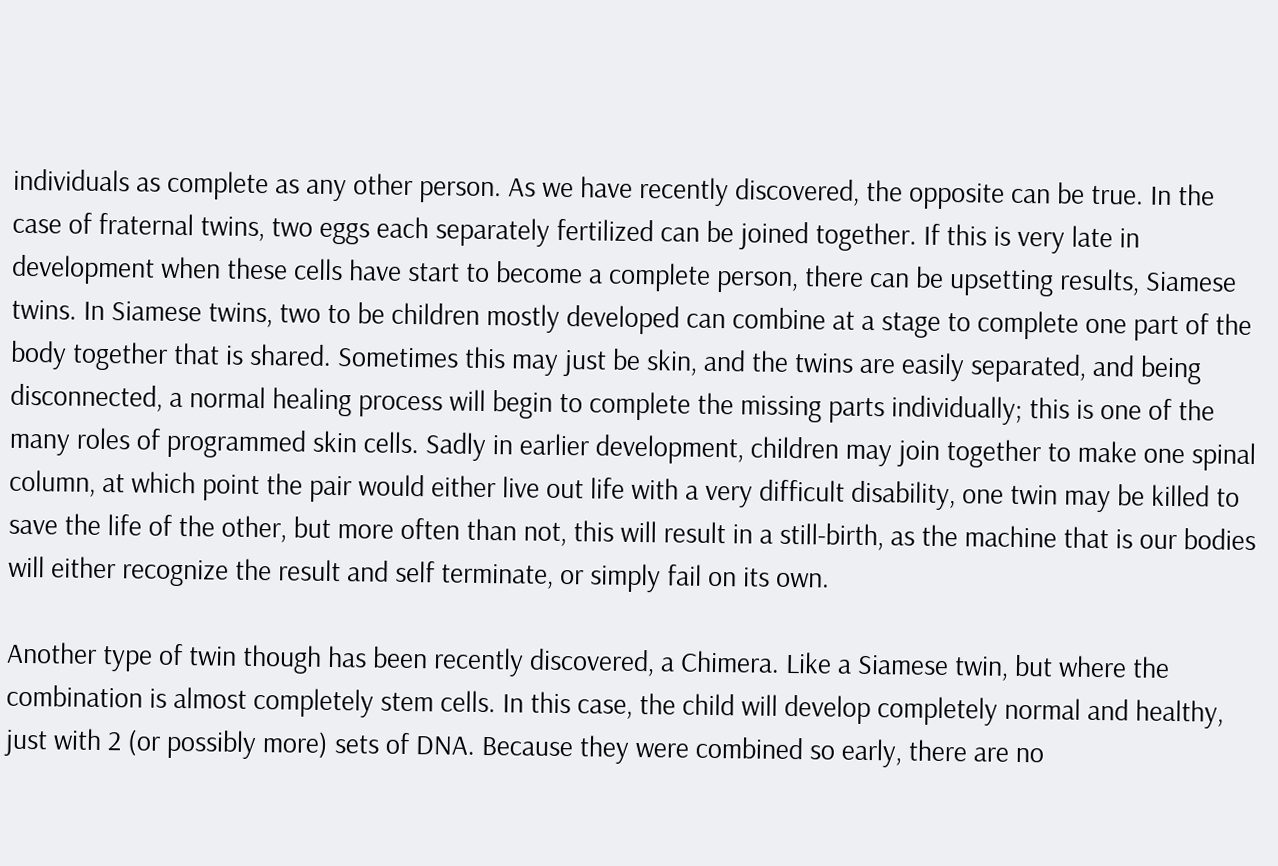individuals as complete as any other person. As we have recently discovered, the opposite can be true. In the case of fraternal twins, two eggs each separately fertilized can be joined together. If this is very late in development when these cells have start to become a complete person, there can be upsetting results, Siamese twins. In Siamese twins, two to be children mostly developed can combine at a stage to complete one part of the body together that is shared. Sometimes this may just be skin, and the twins are easily separated, and being disconnected, a normal healing process will begin to complete the missing parts individually; this is one of the many roles of programmed skin cells. Sadly in earlier development, children may join together to make one spinal column, at which point the pair would either live out life with a very difficult disability, one twin may be killed to save the life of the other, but more often than not, this will result in a still-birth, as the machine that is our bodies will either recognize the result and self terminate, or simply fail on its own.

Another type of twin though has been recently discovered, a Chimera. Like a Siamese twin, but where the combination is almost completely stem cells. In this case, the child will develop completely normal and healthy, just with 2 (or possibly more) sets of DNA. Because they were combined so early, there are no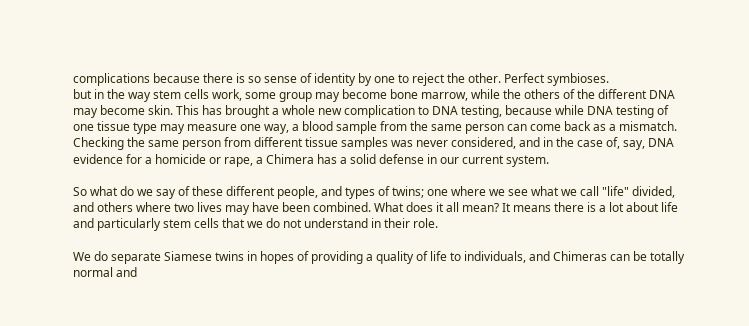complications because there is so sense of identity by one to reject the other. Perfect symbioses.
but in the way stem cells work, some group may become bone marrow, while the others of the different DNA may become skin. This has brought a whole new complication to DNA testing, because while DNA testing of one tissue type may measure one way, a blood sample from the same person can come back as a mismatch. Checking the same person from different tissue samples was never considered, and in the case of, say, DNA evidence for a homicide or rape, a Chimera has a solid defense in our current system.

So what do we say of these different people, and types of twins; one where we see what we call "life" divided, and others where two lives may have been combined. What does it all mean? It means there is a lot about life and particularly stem cells that we do not understand in their role.

We do separate Siamese twins in hopes of providing a quality of life to individuals, and Chimeras can be totally normal and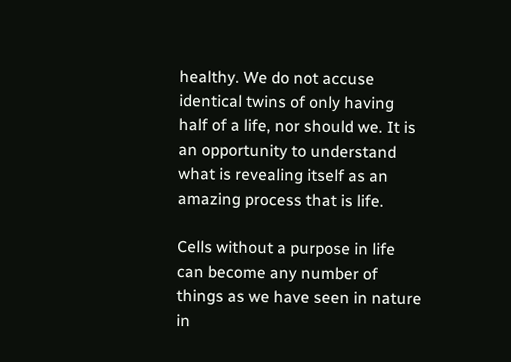healthy. We do not accuse identical twins of only having half of a life, nor should we. It is an opportunity to understand what is revealing itself as an amazing process that is life.

Cells without a purpose in life can become any number of things as we have seen in nature in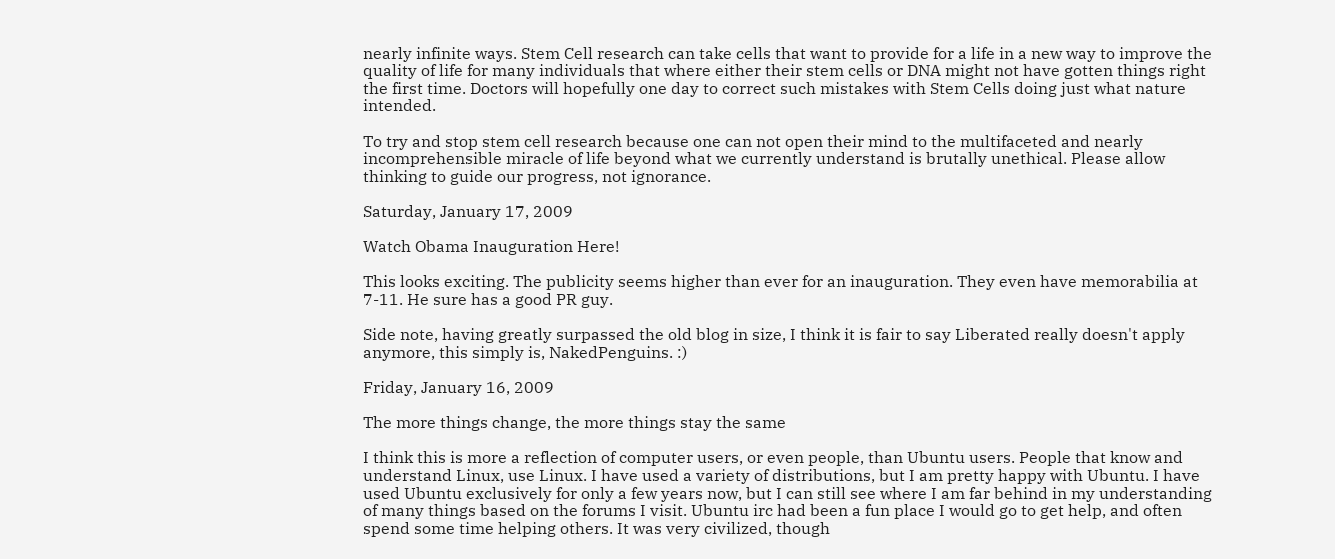nearly infinite ways. Stem Cell research can take cells that want to provide for a life in a new way to improve the quality of life for many individuals that where either their stem cells or DNA might not have gotten things right the first time. Doctors will hopefully one day to correct such mistakes with Stem Cells doing just what nature intended.

To try and stop stem cell research because one can not open their mind to the multifaceted and nearly incomprehensible miracle of life beyond what we currently understand is brutally unethical. Please allow thinking to guide our progress, not ignorance.

Saturday, January 17, 2009

Watch Obama Inauguration Here!

This looks exciting. The publicity seems higher than ever for an inauguration. They even have memorabilia at 7-11. He sure has a good PR guy.

Side note, having greatly surpassed the old blog in size, I think it is fair to say Liberated really doesn't apply anymore, this simply is, NakedPenguins. :)

Friday, January 16, 2009

The more things change, the more things stay the same

I think this is more a reflection of computer users, or even people, than Ubuntu users. People that know and understand Linux, use Linux. I have used a variety of distributions, but I am pretty happy with Ubuntu. I have used Ubuntu exclusively for only a few years now, but I can still see where I am far behind in my understanding of many things based on the forums I visit. Ubuntu irc had been a fun place I would go to get help, and often spend some time helping others. It was very civilized, though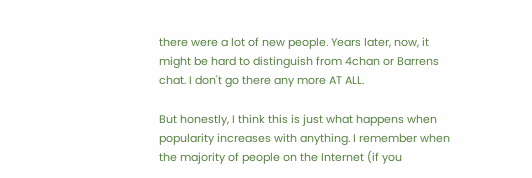there were a lot of new people. Years later, now, it might be hard to distinguish from 4chan or Barrens chat. I don't go there any more AT ALL.

But honestly, I think this is just what happens when popularity increases with anything. I remember when the majority of people on the Internet (if you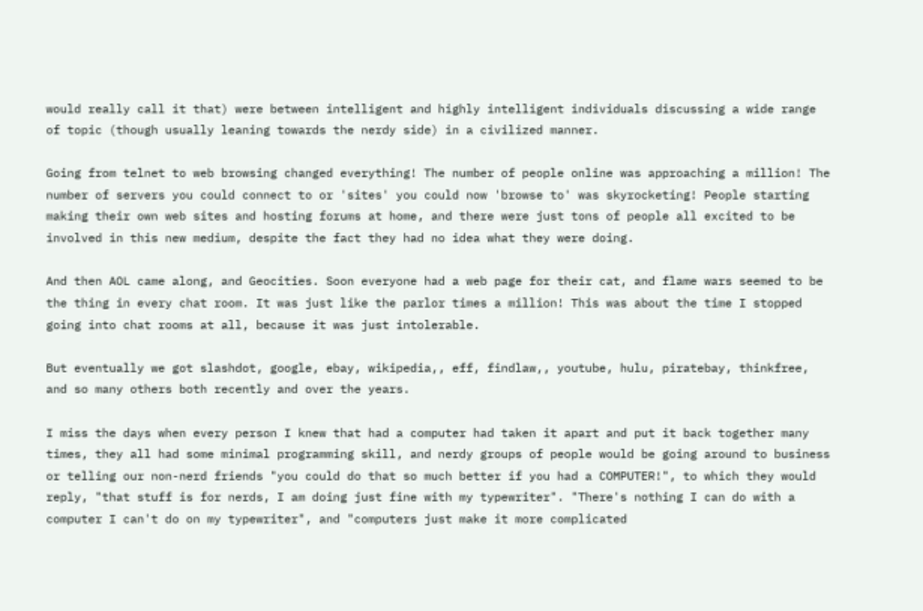would really call it that) were between intelligent and highly intelligent individuals discussing a wide range of topic (though usually leaning towards the nerdy side) in a civilized manner.

Going from telnet to web browsing changed everything! The number of people online was approaching a million! The number of servers you could connect to or 'sites' you could now 'browse to' was skyrocketing! People starting making their own web sites and hosting forums at home, and there were just tons of people all excited to be involved in this new medium, despite the fact they had no idea what they were doing.

And then AOL came along, and Geocities. Soon everyone had a web page for their cat, and flame wars seemed to be the thing in every chat room. It was just like the parlor times a million! This was about the time I stopped going into chat rooms at all, because it was just intolerable.

But eventually we got slashdot, google, ebay, wikipedia,, eff, findlaw,, youtube, hulu, piratebay, thinkfree, and so many others both recently and over the years.

I miss the days when every person I knew that had a computer had taken it apart and put it back together many times, they all had some minimal programming skill, and nerdy groups of people would be going around to business or telling our non-nerd friends "you could do that so much better if you had a COMPUTER!", to which they would reply, "that stuff is for nerds, I am doing just fine with my typewriter". "There's nothing I can do with a computer I can't do on my typewriter", and "computers just make it more complicated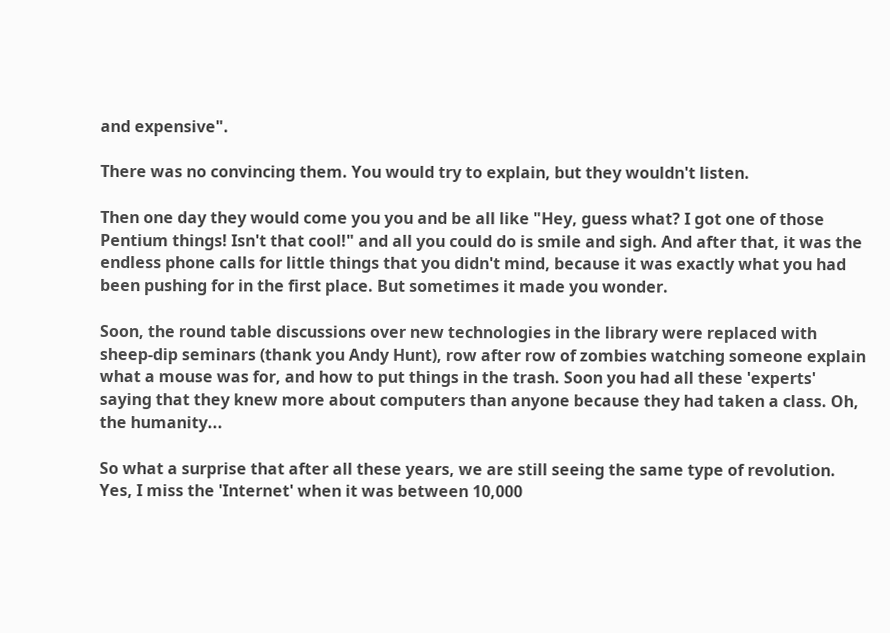and expensive".

There was no convincing them. You would try to explain, but they wouldn't listen.

Then one day they would come you you and be all like "Hey, guess what? I got one of those Pentium things! Isn't that cool!" and all you could do is smile and sigh. And after that, it was the endless phone calls for little things that you didn't mind, because it was exactly what you had been pushing for in the first place. But sometimes it made you wonder.

Soon, the round table discussions over new technologies in the library were replaced with sheep-dip seminars (thank you Andy Hunt), row after row of zombies watching someone explain what a mouse was for, and how to put things in the trash. Soon you had all these 'experts' saying that they knew more about computers than anyone because they had taken a class. Oh, the humanity...

So what a surprise that after all these years, we are still seeing the same type of revolution. Yes, I miss the 'Internet' when it was between 10,000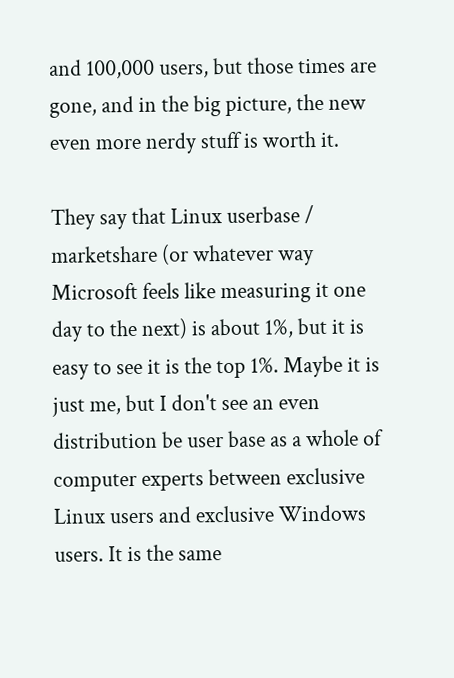and 100,000 users, but those times are gone, and in the big picture, the new even more nerdy stuff is worth it.

They say that Linux userbase / marketshare (or whatever way Microsoft feels like measuring it one day to the next) is about 1%, but it is easy to see it is the top 1%. Maybe it is just me, but I don't see an even distribution be user base as a whole of computer experts between exclusive Linux users and exclusive Windows users. It is the same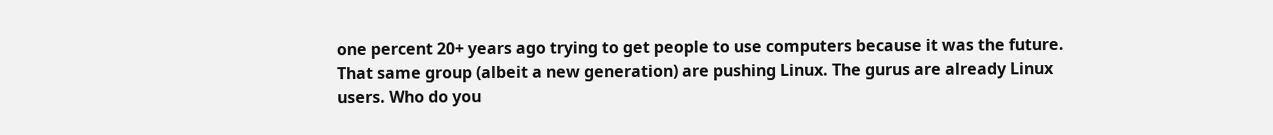one percent 20+ years ago trying to get people to use computers because it was the future. That same group (albeit a new generation) are pushing Linux. The gurus are already Linux users. Who do you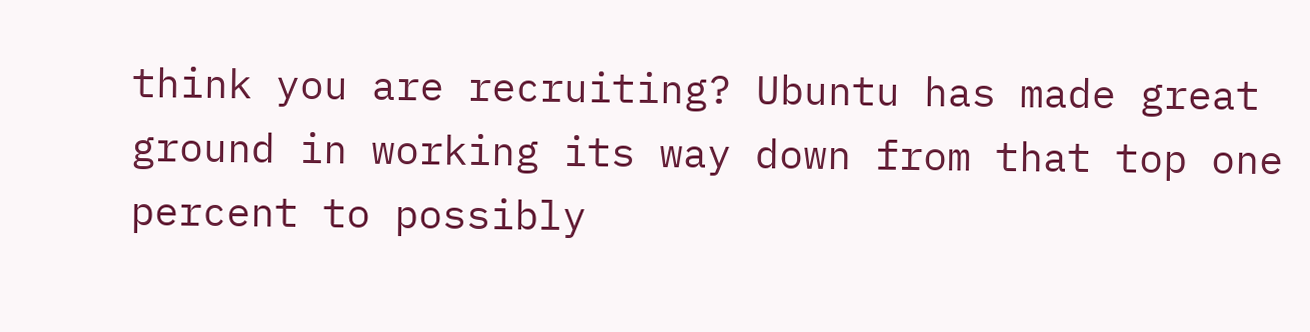think you are recruiting? Ubuntu has made great ground in working its way down from that top one percent to possibly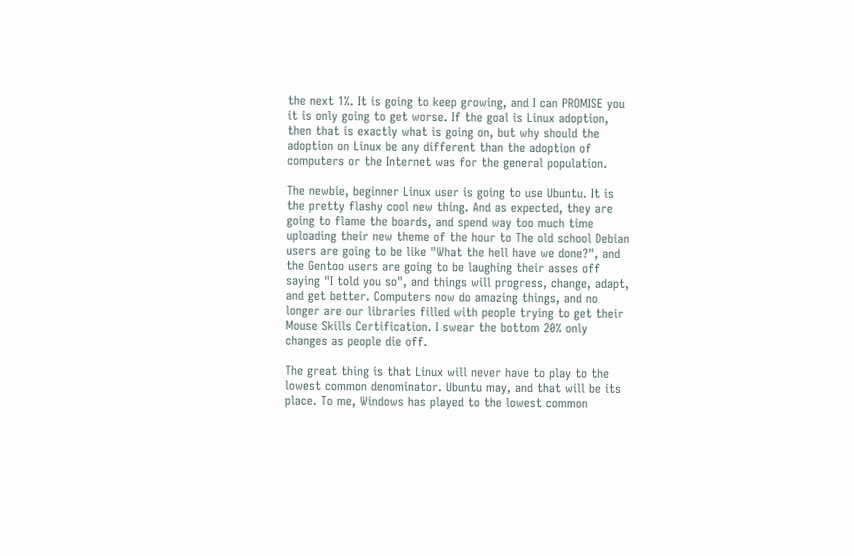the next 1%. It is going to keep growing, and I can PROMISE you it is only going to get worse. If the goal is Linux adoption, then that is exactly what is going on, but why should the adoption on Linux be any different than the adoption of computers or the Internet was for the general population.

The newbie, beginner Linux user is going to use Ubuntu. It is the pretty flashy cool new thing. And as expected, they are going to flame the boards, and spend way too much time uploading their new theme of the hour to The old school Debian users are going to be like "What the hell have we done?", and the Gentoo users are going to be laughing their asses off saying "I told you so", and things will progress, change, adapt, and get better. Computers now do amazing things, and no longer are our libraries filled with people trying to get their Mouse Skills Certification. I swear the bottom 20% only changes as people die off.

The great thing is that Linux will never have to play to the lowest common denominator. Ubuntu may, and that will be its place. To me, Windows has played to the lowest common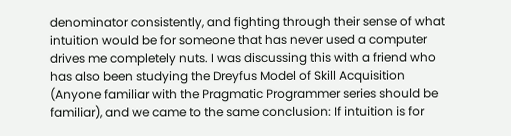denominator consistently, and fighting through their sense of what intuition would be for someone that has never used a computer drives me completely nuts. I was discussing this with a friend who has also been studying the Dreyfus Model of Skill Acquisition (Anyone familiar with the Pragmatic Programmer series should be familiar), and we came to the same conclusion: If intuition is for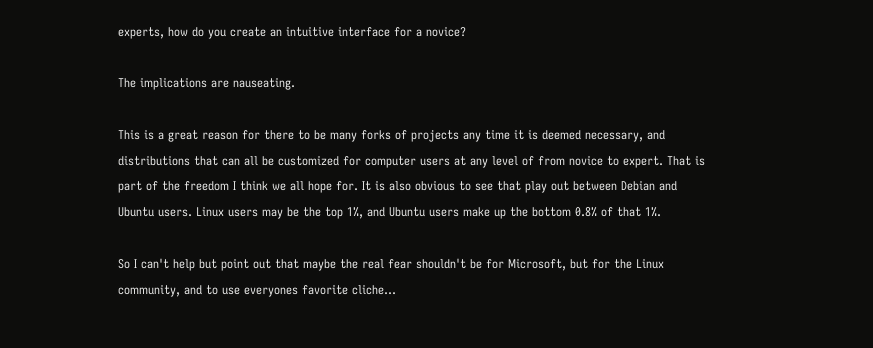experts, how do you create an intuitive interface for a novice?

The implications are nauseating.

This is a great reason for there to be many forks of projects any time it is deemed necessary, and distributions that can all be customized for computer users at any level of from novice to expert. That is part of the freedom I think we all hope for. It is also obvious to see that play out between Debian and Ubuntu users. Linux users may be the top 1%, and Ubuntu users make up the bottom 0.8% of that 1%.

So I can't help but point out that maybe the real fear shouldn't be for Microsoft, but for the Linux community, and to use everyones favorite cliche...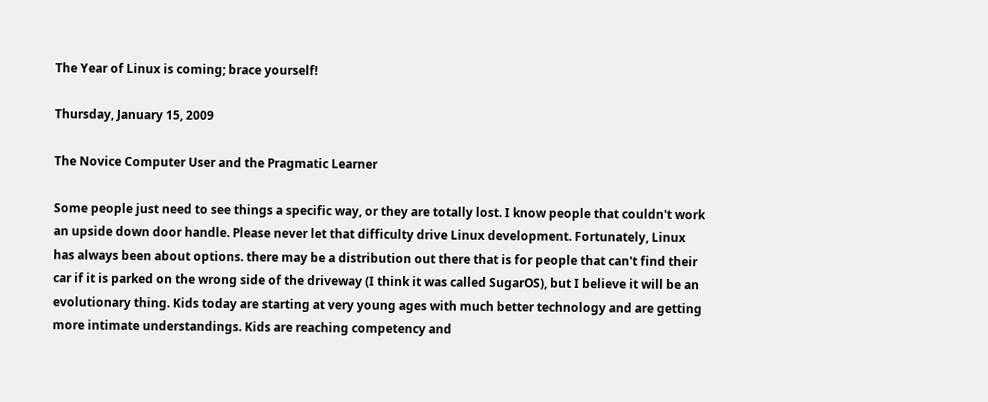The Year of Linux is coming; brace yourself!

Thursday, January 15, 2009

The Novice Computer User and the Pragmatic Learner

Some people just need to see things a specific way, or they are totally lost. I know people that couldn't work an upside down door handle. Please never let that difficulty drive Linux development. Fortunately, Linux has always been about options. there may be a distribution out there that is for people that can't find their car if it is parked on the wrong side of the driveway (I think it was called SugarOS), but I believe it will be an evolutionary thing. Kids today are starting at very young ages with much better technology and are getting more intimate understandings. Kids are reaching competency and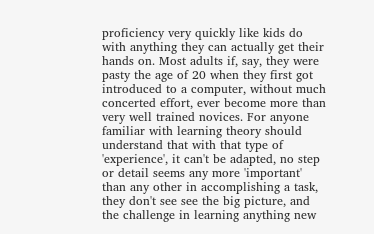proficiency very quickly like kids do with anything they can actually get their hands on. Most adults if, say, they were pasty the age of 20 when they first got introduced to a computer, without much concerted effort, ever become more than very well trained novices. For anyone familiar with learning theory should understand that with that type of 'experience', it can't be adapted, no step or detail seems any more 'important' than any other in accomplishing a task, they don't see see the big picture, and the challenge in learning anything new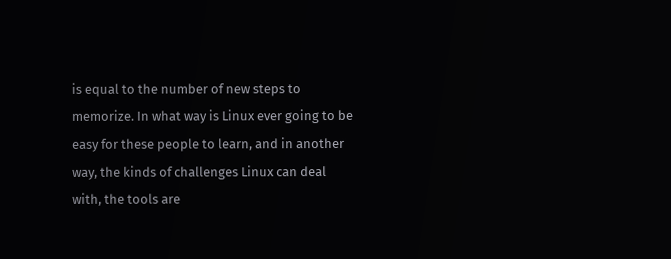is equal to the number of new steps to memorize. In what way is Linux ever going to be easy for these people to learn, and in another way, the kinds of challenges Linux can deal with, the tools are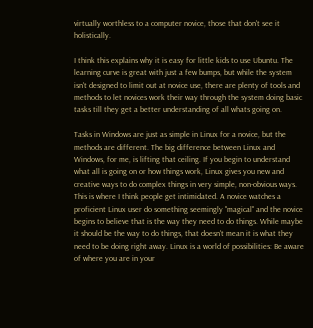virtually worthless to a computer novice, those that don't see it holistically.

I think this explains why it is easy for little kids to use Ubuntu. The learning curve is great with just a few bumps, but while the system isn't designed to limit out at novice use, there are plenty of tools and methods to let novices work their way through the system doing basic tasks till they get a better understanding of all whats going on.

Tasks in Windows are just as simple in Linux for a novice, but the methods are different. The big difference between Linux and Windows, for me, is lifting that ceiling. If you begin to understand what all is going on or how things work, Linux gives you new and creative ways to do complex things in very simple, non-obvious ways. This is where I think people get intimidated. A novice watches a proficient Linux user do something seemingly "magical" and the novice begins to believe that is the way they need to do things. While maybe it should be the way to do things, that doesn't mean it is what they need to be doing right away. Linux is a world of possibilities: Be aware of where you are in your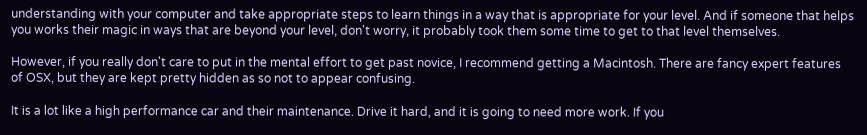understanding with your computer and take appropriate steps to learn things in a way that is appropriate for your level. And if someone that helps you works their magic in ways that are beyond your level, don't worry, it probably took them some time to get to that level themselves.

However, if you really don't care to put in the mental effort to get past novice, I recommend getting a Macintosh. There are fancy expert features of OSX, but they are kept pretty hidden as so not to appear confusing.

It is a lot like a high performance car and their maintenance. Drive it hard, and it is going to need more work. If you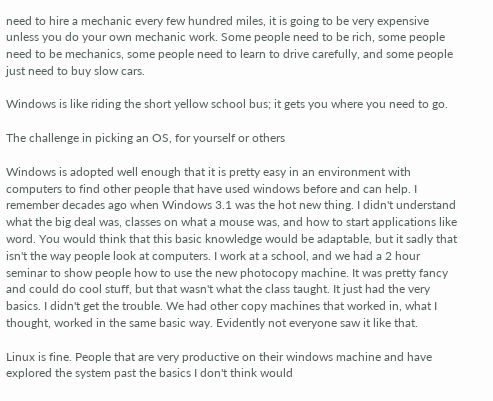need to hire a mechanic every few hundred miles, it is going to be very expensive unless you do your own mechanic work. Some people need to be rich, some people need to be mechanics, some people need to learn to drive carefully, and some people just need to buy slow cars.

Windows is like riding the short yellow school bus; it gets you where you need to go.

The challenge in picking an OS, for yourself or others

Windows is adopted well enough that it is pretty easy in an environment with computers to find other people that have used windows before and can help. I remember decades ago when Windows 3.1 was the hot new thing. I didn't understand what the big deal was, classes on what a mouse was, and how to start applications like word. You would think that this basic knowledge would be adaptable, but it sadly that isn't the way people look at computers. I work at a school, and we had a 2 hour seminar to show people how to use the new photocopy machine. It was pretty fancy and could do cool stuff, but that wasn't what the class taught. It just had the very basics. I didn't get the trouble. We had other copy machines that worked in, what I thought, worked in the same basic way. Evidently not everyone saw it like that.

Linux is fine. People that are very productive on their windows machine and have explored the system past the basics I don't think would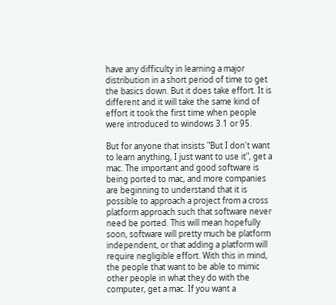have any difficulty in learning a major distribution in a short period of time to get the basics down. But it does take effort. It is different and it will take the same kind of effort it took the first time when people were introduced to windows 3.1 or 95.

But for anyone that insists "But I don't want to learn anything, I just want to use it", get a mac. The important and good software is being ported to mac, and more companies are beginning to understand that it is possible to approach a project from a cross platform approach such that software never need be ported. This will mean hopefully soon, software will pretty much be platform independent, or that adding a platform will require negligible effort. With this in mind, the people that want to be able to mimic other people in what they do with the computer, get a mac. If you want a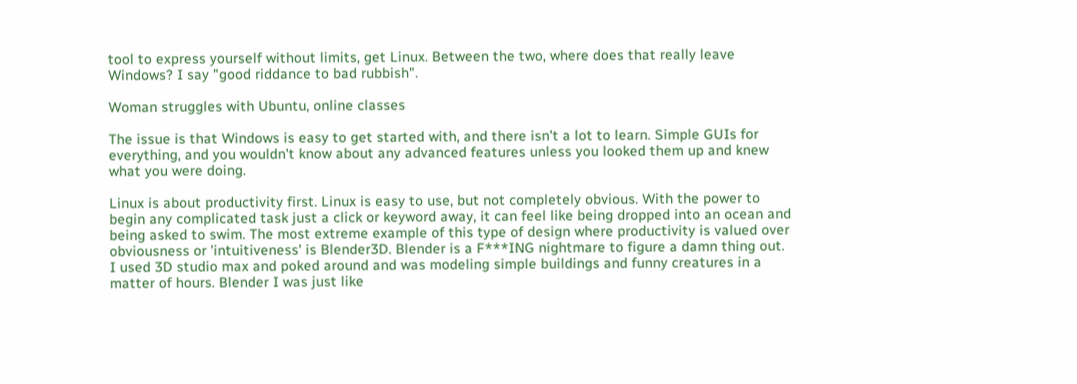tool to express yourself without limits, get Linux. Between the two, where does that really leave Windows? I say "good riddance to bad rubbish".

Woman struggles with Ubuntu, online classes

The issue is that Windows is easy to get started with, and there isn't a lot to learn. Simple GUIs for everything, and you wouldn't know about any advanced features unless you looked them up and knew what you were doing.

Linux is about productivity first. Linux is easy to use, but not completely obvious. With the power to begin any complicated task just a click or keyword away, it can feel like being dropped into an ocean and being asked to swim. The most extreme example of this type of design where productivity is valued over obviousness or 'intuitiveness' is Blender3D. Blender is a F***ING nightmare to figure a damn thing out. I used 3D studio max and poked around and was modeling simple buildings and funny creatures in a matter of hours. Blender I was just like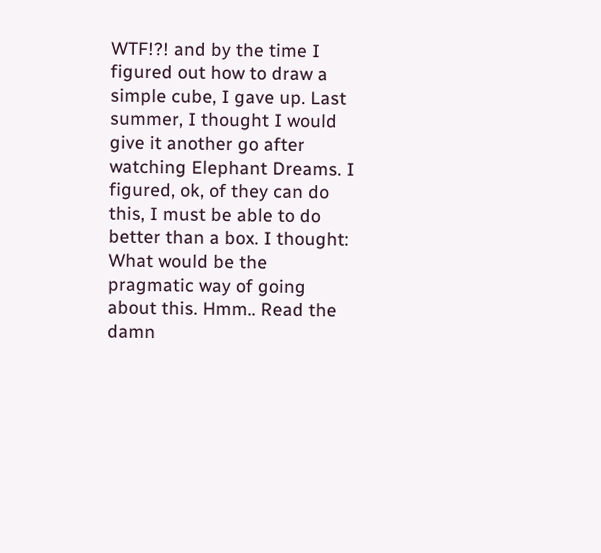WTF!?! and by the time I figured out how to draw a simple cube, I gave up. Last summer, I thought I would give it another go after watching Elephant Dreams. I figured, ok, of they can do this, I must be able to do better than a box. I thought: What would be the pragmatic way of going about this. Hmm.. Read the damn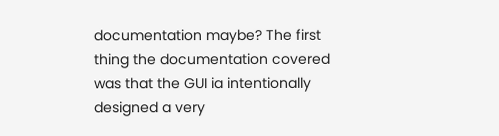documentation maybe? The first thing the documentation covered was that the GUI ia intentionally designed a very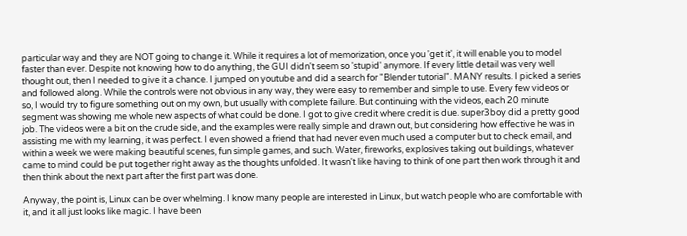particular way and they are NOT going to change it. While it requires a lot of memorization, once you 'get it', it will enable you to model faster than ever. Despite not knowing how to do anything, the GUI didn't seem so 'stupid' anymore. If every little detail was very well thought out, then I needed to give it a chance. I jumped on youtube and did a search for "Blender tutorial". MANY results. I picked a series and followed along. While the controls were not obvious in any way, they were easy to remember and simple to use. Every few videos or so, I would try to figure something out on my own, but usually with complete failure. But continuing with the videos, each 20 minute segment was showing me whole new aspects of what could be done. I got to give credit where credit is due. super3boy did a pretty good job. The videos were a bit on the crude side, and the examples were really simple and drawn out, but considering how effective he was in assisting me with my learning, it was perfect. I even showed a friend that had never even much used a computer but to check email, and within a week we were making beautiful scenes, fun simple games, and such. Water, fireworks, explosives taking out buildings, whatever came to mind could be put together right away as the thoughts unfolded. It wasn't like having to think of one part then work through it and then think about the next part after the first part was done.

Anyway, the point is, Linux can be over whelming. I know many people are interested in Linux, but watch people who are comfortable with it, and it all just looks like magic. I have been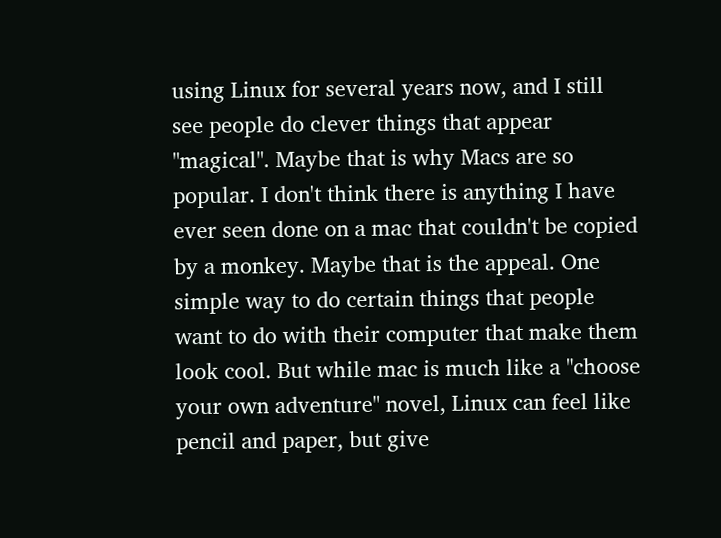using Linux for several years now, and I still see people do clever things that appear "magical". Maybe that is why Macs are so popular. I don't think there is anything I have ever seen done on a mac that couldn't be copied by a monkey. Maybe that is the appeal. One simple way to do certain things that people want to do with their computer that make them look cool. But while mac is much like a "choose your own adventure" novel, Linux can feel like pencil and paper, but give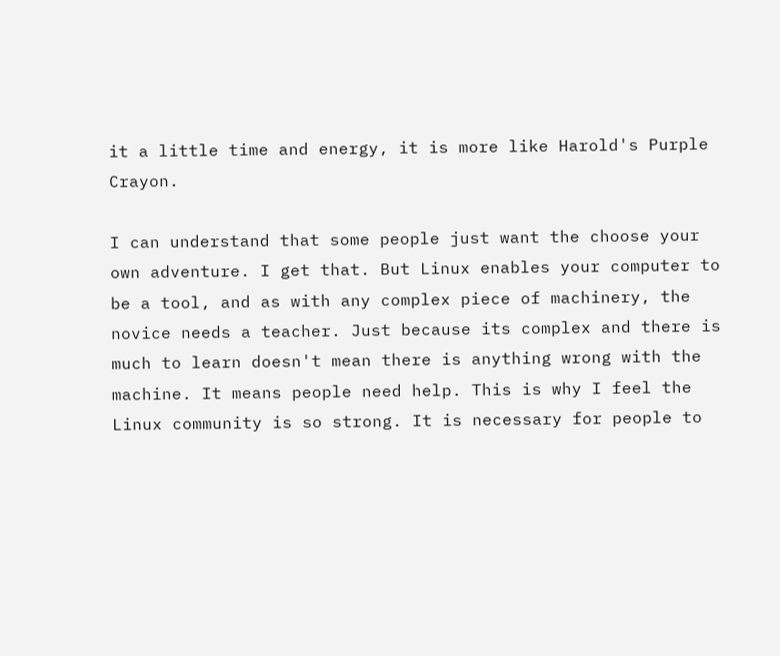it a little time and energy, it is more like Harold's Purple Crayon.

I can understand that some people just want the choose your own adventure. I get that. But Linux enables your computer to be a tool, and as with any complex piece of machinery, the novice needs a teacher. Just because its complex and there is much to learn doesn't mean there is anything wrong with the machine. It means people need help. This is why I feel the Linux community is so strong. It is necessary for people to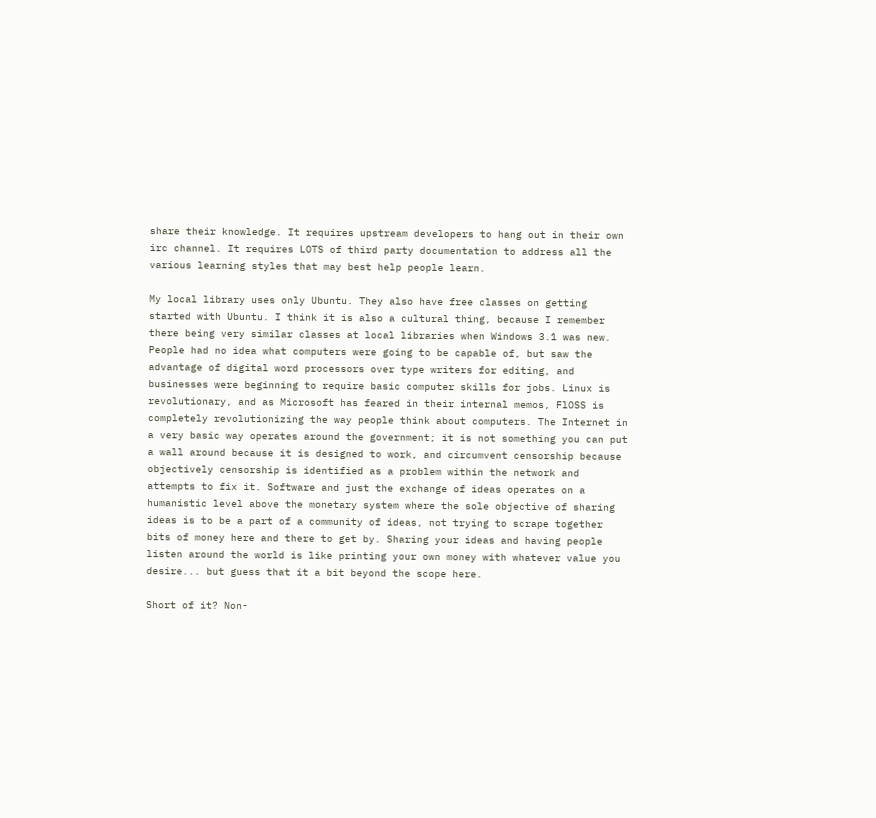share their knowledge. It requires upstream developers to hang out in their own irc channel. It requires LOTS of third party documentation to address all the various learning styles that may best help people learn.

My local library uses only Ubuntu. They also have free classes on getting started with Ubuntu. I think it is also a cultural thing, because I remember there being very similar classes at local libraries when Windows 3.1 was new. People had no idea what computers were going to be capable of, but saw the advantage of digital word processors over type writers for editing, and businesses were beginning to require basic computer skills for jobs. Linux is revolutionary, and as Microsoft has feared in their internal memos, FlOSS is completely revolutionizing the way people think about computers. The Internet in a very basic way operates around the government; it is not something you can put a wall around because it is designed to work, and circumvent censorship because objectively censorship is identified as a problem within the network and attempts to fix it. Software and just the exchange of ideas operates on a humanistic level above the monetary system where the sole objective of sharing ideas is to be a part of a community of ideas, not trying to scrape together bits of money here and there to get by. Sharing your ideas and having people listen around the world is like printing your own money with whatever value you desire... but guess that it a bit beyond the scope here.

Short of it? Non-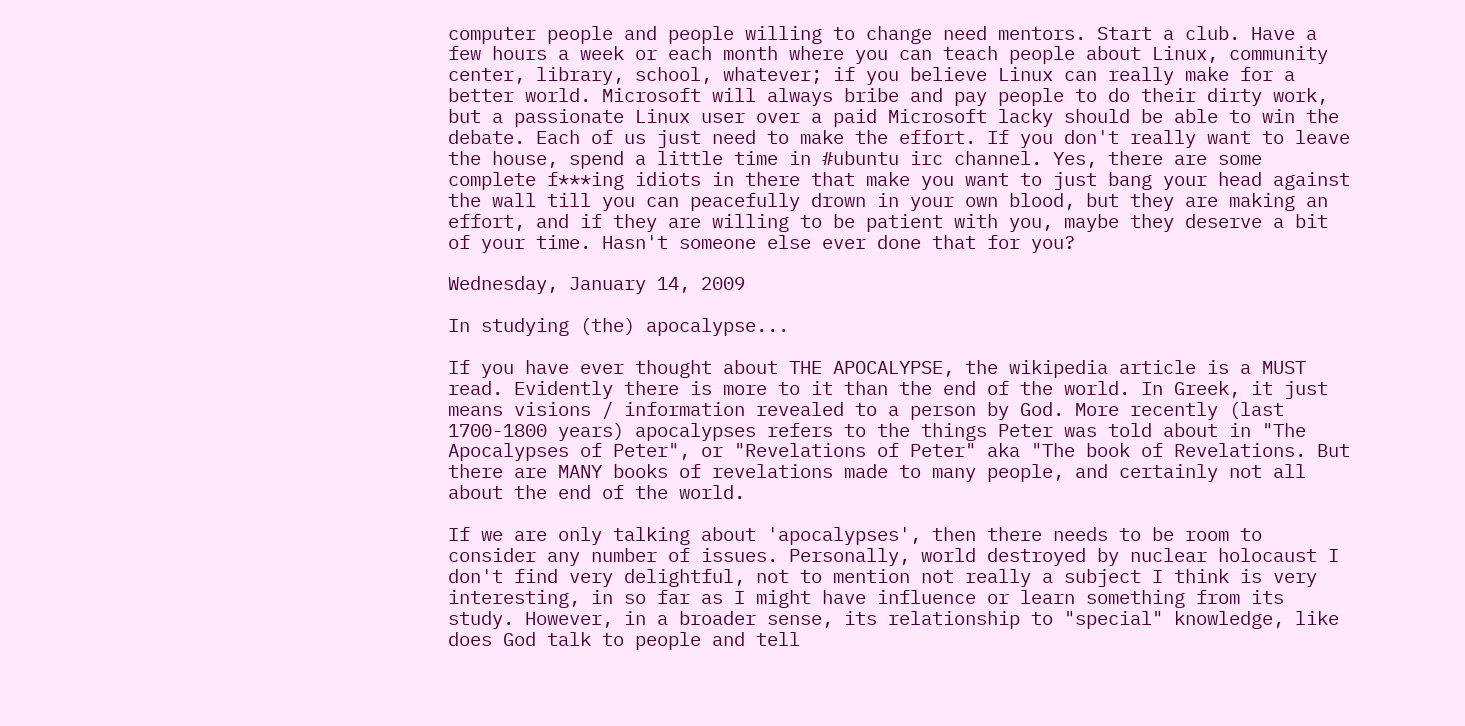computer people and people willing to change need mentors. Start a club. Have a few hours a week or each month where you can teach people about Linux, community center, library, school, whatever; if you believe Linux can really make for a better world. Microsoft will always bribe and pay people to do their dirty work, but a passionate Linux user over a paid Microsoft lacky should be able to win the debate. Each of us just need to make the effort. If you don't really want to leave the house, spend a little time in #ubuntu irc channel. Yes, there are some complete f***ing idiots in there that make you want to just bang your head against the wall till you can peacefully drown in your own blood, but they are making an effort, and if they are willing to be patient with you, maybe they deserve a bit of your time. Hasn't someone else ever done that for you?

Wednesday, January 14, 2009

In studying (the) apocalypse...

If you have ever thought about THE APOCALYPSE, the wikipedia article is a MUST read. Evidently there is more to it than the end of the world. In Greek, it just means visions / information revealed to a person by God. More recently (last 1700-1800 years) apocalypses refers to the things Peter was told about in "The Apocalypses of Peter", or "Revelations of Peter" aka "The book of Revelations. But there are MANY books of revelations made to many people, and certainly not all about the end of the world.

If we are only talking about 'apocalypses', then there needs to be room to consider any number of issues. Personally, world destroyed by nuclear holocaust I don't find very delightful, not to mention not really a subject I think is very interesting, in so far as I might have influence or learn something from its study. However, in a broader sense, its relationship to "special" knowledge, like does God talk to people and tell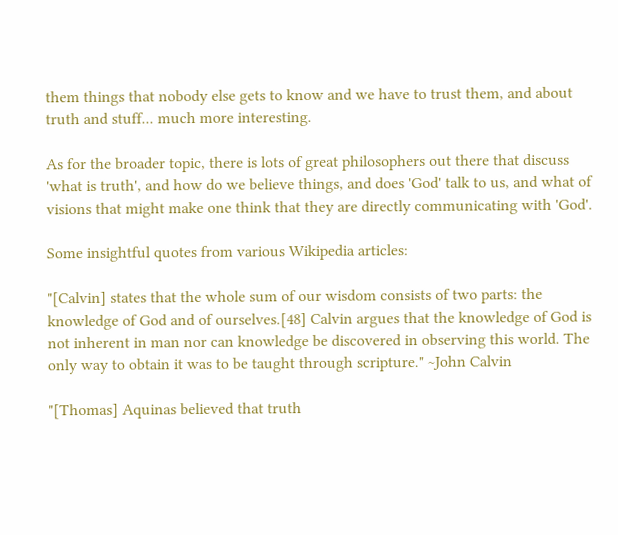them things that nobody else gets to know and we have to trust them, and about truth and stuff... much more interesting.

As for the broader topic, there is lots of great philosophers out there that discuss 'what is truth', and how do we believe things, and does 'God' talk to us, and what of visions that might make one think that they are directly communicating with 'God'.

Some insightful quotes from various Wikipedia articles:

"[Calvin] states that the whole sum of our wisdom consists of two parts: the knowledge of God and of ourselves.[48] Calvin argues that the knowledge of God is not inherent in man nor can knowledge be discovered in observing this world. The only way to obtain it was to be taught through scripture." ~John Calvin

"[Thomas] Aquinas believed that truth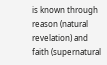is known through reason (natural revelation) and faith (supernatural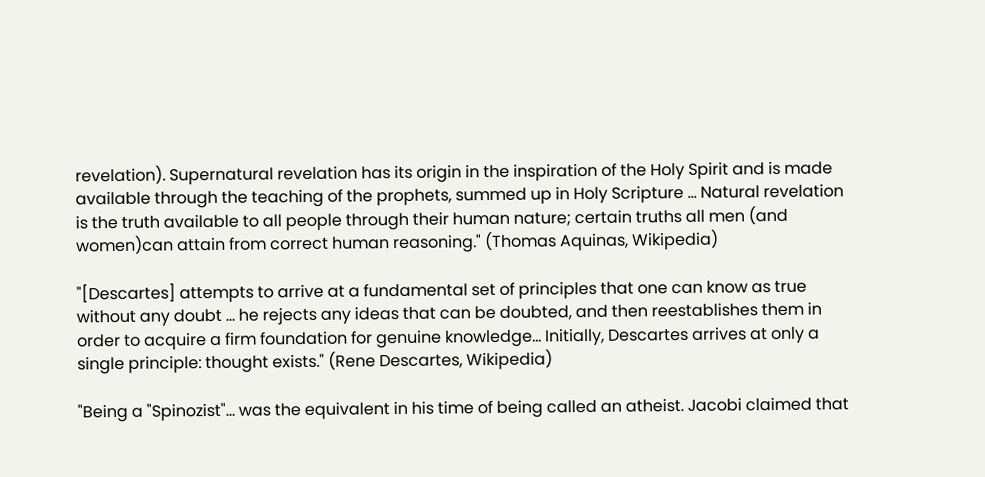revelation). Supernatural revelation has its origin in the inspiration of the Holy Spirit and is made available through the teaching of the prophets, summed up in Holy Scripture ... Natural revelation is the truth available to all people through their human nature; certain truths all men (and women)can attain from correct human reasoning." (Thomas Aquinas, Wikipedia)

"[Descartes] attempts to arrive at a fundamental set of principles that one can know as true without any doubt ... he rejects any ideas that can be doubted, and then reestablishes them in order to acquire a firm foundation for genuine knowledge... Initially, Descartes arrives at only a single principle: thought exists." (Rene Descartes, Wikipedia)

"Being a "Spinozist"... was the equivalent in his time of being called an atheist. Jacobi claimed that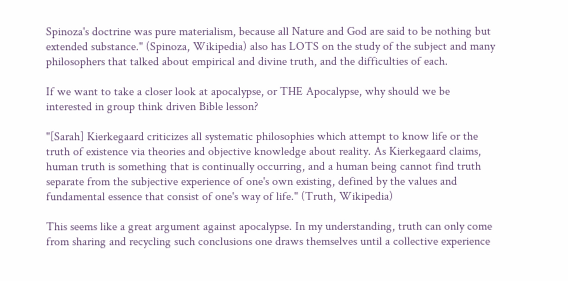Spinoza's doctrine was pure materialism, because all Nature and God are said to be nothing but extended substance." (Spinoza, Wikipedia) also has LOTS on the study of the subject and many philosophers that talked about empirical and divine truth, and the difficulties of each.

If we want to take a closer look at apocalypse, or THE Apocalypse, why should we be interested in group think driven Bible lesson?

"[Sarah] Kierkegaard criticizes all systematic philosophies which attempt to know life or the truth of existence via theories and objective knowledge about reality. As Kierkegaard claims, human truth is something that is continually occurring, and a human being cannot find truth separate from the subjective experience of one's own existing, defined by the values and fundamental essence that consist of one's way of life." (Truth, Wikipedia)

This seems like a great argument against apocalypse. In my understanding, truth can only come from sharing and recycling such conclusions one draws themselves until a collective experience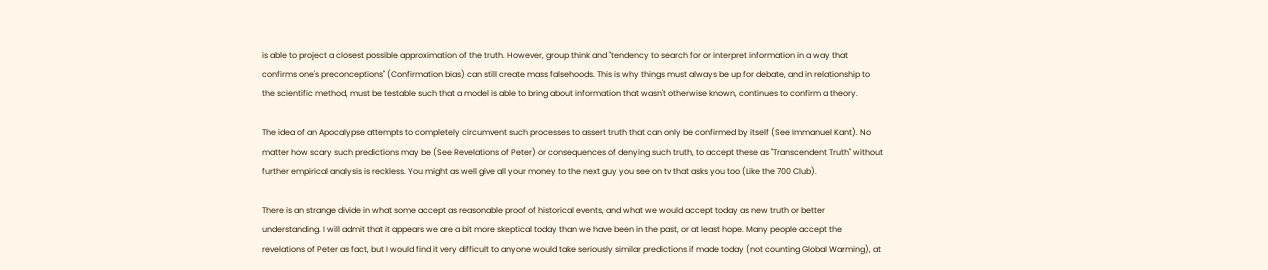is able to project a closest possible approximation of the truth. However, group think and "tendency to search for or interpret information in a way that confirms one's preconceptions" (Confirmation bias) can still create mass falsehoods. This is why things must always be up for debate, and in relationship to the scientific method, must be testable such that a model is able to bring about information that wasn't otherwise known, continues to confirm a theory.

The idea of an Apocalypse attempts to completely circumvent such processes to assert truth that can only be confirmed by itself (See Immanuel Kant). No matter how scary such predictions may be (See Revelations of Peter) or consequences of denying such truth, to accept these as "Transcendent Truth" without further empirical analysis is reckless. You might as well give all your money to the next guy you see on tv that asks you too (Like the 700 Club).

There is an strange divide in what some accept as reasonable proof of historical events, and what we would accept today as new truth or better understanding. I will admit that it appears we are a bit more skeptical today than we have been in the past, or at least hope. Many people accept the revelations of Peter as fact, but I would find it very difficult to anyone would take seriously similar predictions if made today (not counting Global Warming), at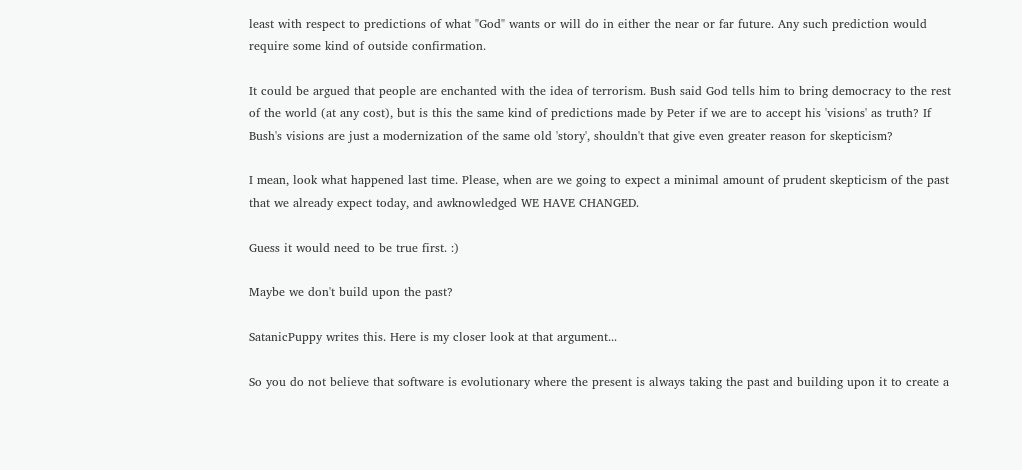least with respect to predictions of what "God" wants or will do in either the near or far future. Any such prediction would require some kind of outside confirmation.

It could be argued that people are enchanted with the idea of terrorism. Bush said God tells him to bring democracy to the rest of the world (at any cost), but is this the same kind of predictions made by Peter if we are to accept his 'visions' as truth? If Bush's visions are just a modernization of the same old 'story', shouldn't that give even greater reason for skepticism?

I mean, look what happened last time. Please, when are we going to expect a minimal amount of prudent skepticism of the past that we already expect today, and awknowledged WE HAVE CHANGED.

Guess it would need to be true first. :)

Maybe we don't build upon the past?

SatanicPuppy writes this. Here is my closer look at that argument...

So you do not believe that software is evolutionary where the present is always taking the past and building upon it to create a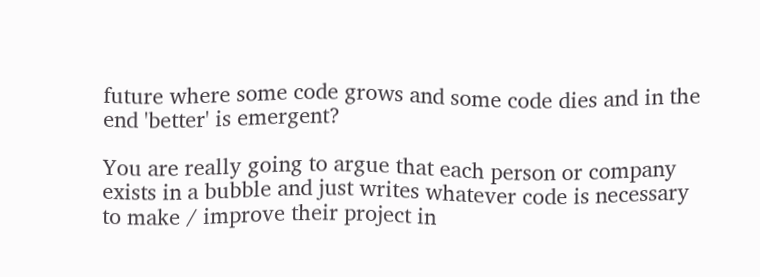future where some code grows and some code dies and in the end 'better' is emergent?

You are really going to argue that each person or company exists in a bubble and just writes whatever code is necessary to make / improve their project in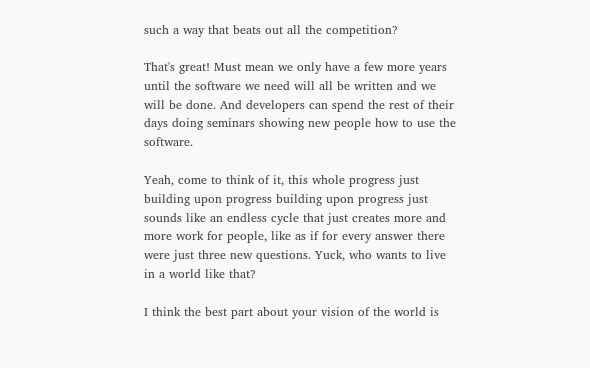such a way that beats out all the competition?

That's great! Must mean we only have a few more years until the software we need will all be written and we will be done. And developers can spend the rest of their days doing seminars showing new people how to use the software.

Yeah, come to think of it, this whole progress just building upon progress building upon progress just sounds like an endless cycle that just creates more and more work for people, like as if for every answer there were just three new questions. Yuck, who wants to live in a world like that?

I think the best part about your vision of the world is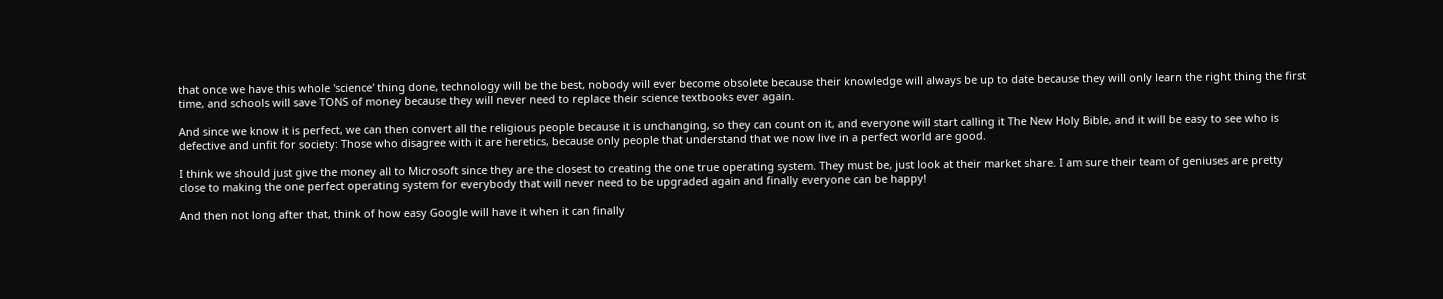that once we have this whole 'science' thing done, technology will be the best, nobody will ever become obsolete because their knowledge will always be up to date because they will only learn the right thing the first time, and schools will save TONS of money because they will never need to replace their science textbooks ever again.

And since we know it is perfect, we can then convert all the religious people because it is unchanging, so they can count on it, and everyone will start calling it The New Holy Bible, and it will be easy to see who is defective and unfit for society: Those who disagree with it are heretics, because only people that understand that we now live in a perfect world are good.

I think we should just give the money all to Microsoft since they are the closest to creating the one true operating system. They must be, just look at their market share. I am sure their team of geniuses are pretty close to making the one perfect operating system for everybody that will never need to be upgraded again and finally everyone can be happy!

And then not long after that, think of how easy Google will have it when it can finally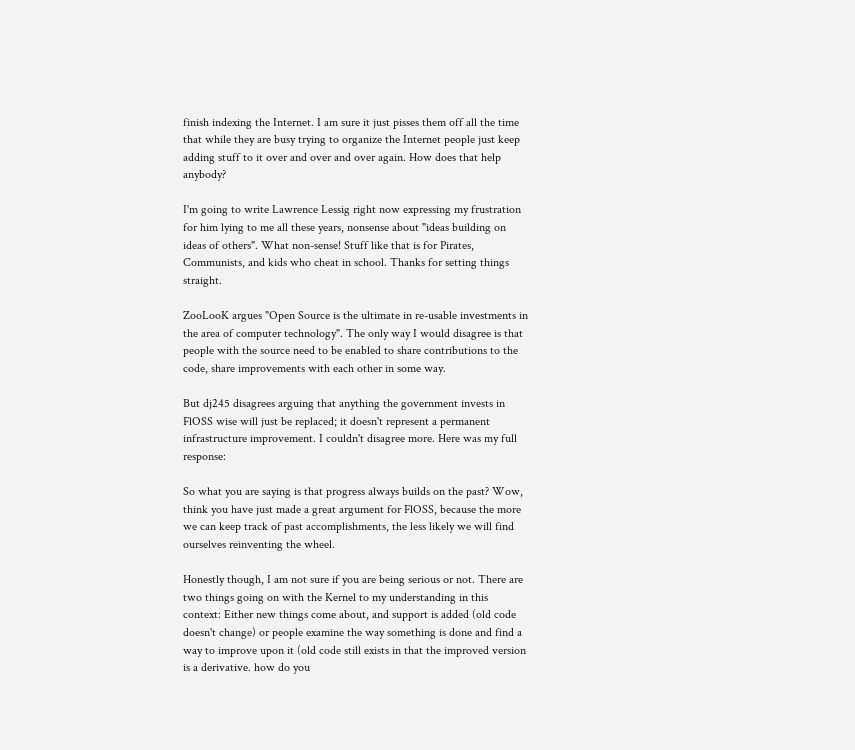finish indexing the Internet. I am sure it just pisses them off all the time that while they are busy trying to organize the Internet people just keep adding stuff to it over and over and over again. How does that help anybody?

I'm going to write Lawrence Lessig right now expressing my frustration for him lying to me all these years, nonsense about "ideas building on ideas of others". What non-sense! Stuff like that is for Pirates, Communists, and kids who cheat in school. Thanks for setting things straight.

ZooLooK argues "Open Source is the ultimate in re-usable investments in the area of computer technology". The only way I would disagree is that people with the source need to be enabled to share contributions to the code, share improvements with each other in some way.

But dj245 disagrees arguing that anything the government invests in FlOSS wise will just be replaced; it doesn't represent a permanent infrastructure improvement. I couldn't disagree more. Here was my full response:

So what you are saying is that progress always builds on the past? Wow, think you have just made a great argument for FlOSS, because the more we can keep track of past accomplishments, the less likely we will find ourselves reinventing the wheel.

Honestly though, I am not sure if you are being serious or not. There are two things going on with the Kernel to my understanding in this context: Either new things come about, and support is added (old code doesn't change) or people examine the way something is done and find a way to improve upon it (old code still exists in that the improved version is a derivative. how do you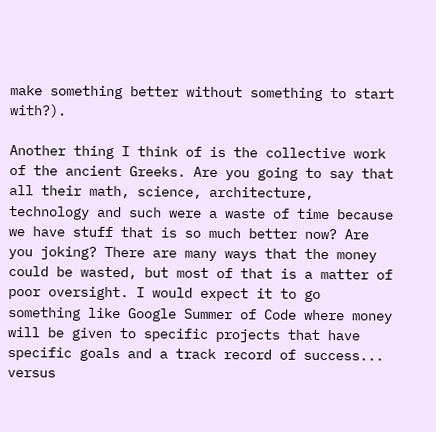make something better without something to start with?).

Another thing I think of is the collective work of the ancient Greeks. Are you going to say that all their math, science, architecture, technology and such were a waste of time because we have stuff that is so much better now? Are you joking? There are many ways that the money could be wasted, but most of that is a matter of poor oversight. I would expect it to go something like Google Summer of Code where money will be given to specific projects that have specific goals and a track record of success... versus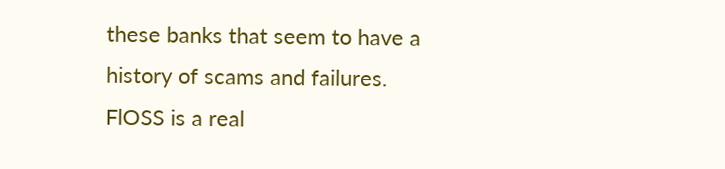these banks that seem to have a history of scams and failures. FlOSS is a real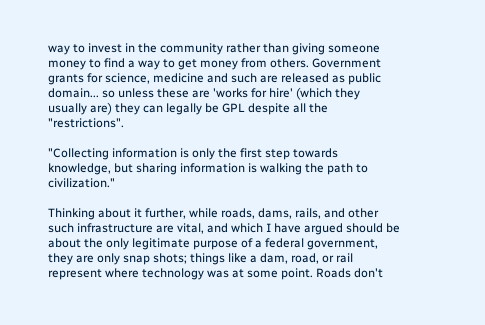way to invest in the community rather than giving someone money to find a way to get money from others. Government grants for science, medicine and such are released as public domain... so unless these are 'works for hire' (which they usually are) they can legally be GPL despite all the "restrictions".

"Collecting information is only the first step towards knowledge, but sharing information is walking the path to civilization."

Thinking about it further, while roads, dams, rails, and other such infrastructure are vital, and which I have argued should be about the only legitimate purpose of a federal government, they are only snap shots; things like a dam, road, or rail represent where technology was at some point. Roads don't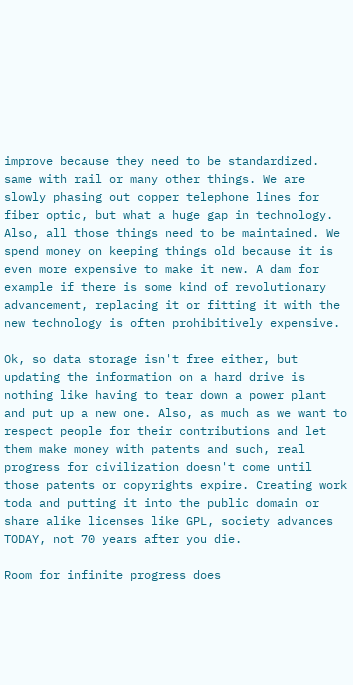improve because they need to be standardized. same with rail or many other things. We are slowly phasing out copper telephone lines for fiber optic, but what a huge gap in technology. Also, all those things need to be maintained. We spend money on keeping things old because it is even more expensive to make it new. A dam for example if there is some kind of revolutionary advancement, replacing it or fitting it with the new technology is often prohibitively expensive.

Ok, so data storage isn't free either, but updating the information on a hard drive is nothing like having to tear down a power plant and put up a new one. Also, as much as we want to respect people for their contributions and let them make money with patents and such, real progress for civilization doesn't come until those patents or copyrights expire. Creating work toda and putting it into the public domain or share alike licenses like GPL, society advances TODAY, not 70 years after you die.

Room for infinite progress does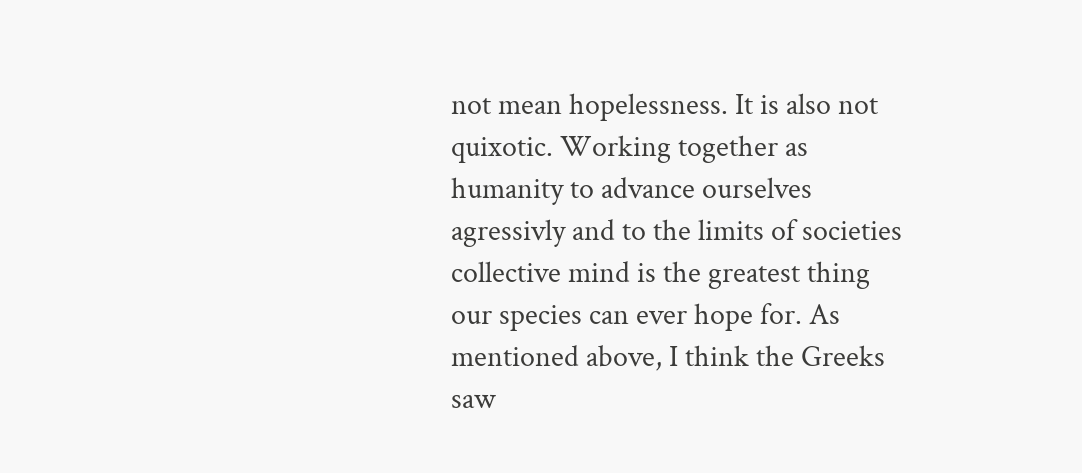not mean hopelessness. It is also not quixotic. Working together as humanity to advance ourselves agressivly and to the limits of societies collective mind is the greatest thing our species can ever hope for. As mentioned above, I think the Greeks saw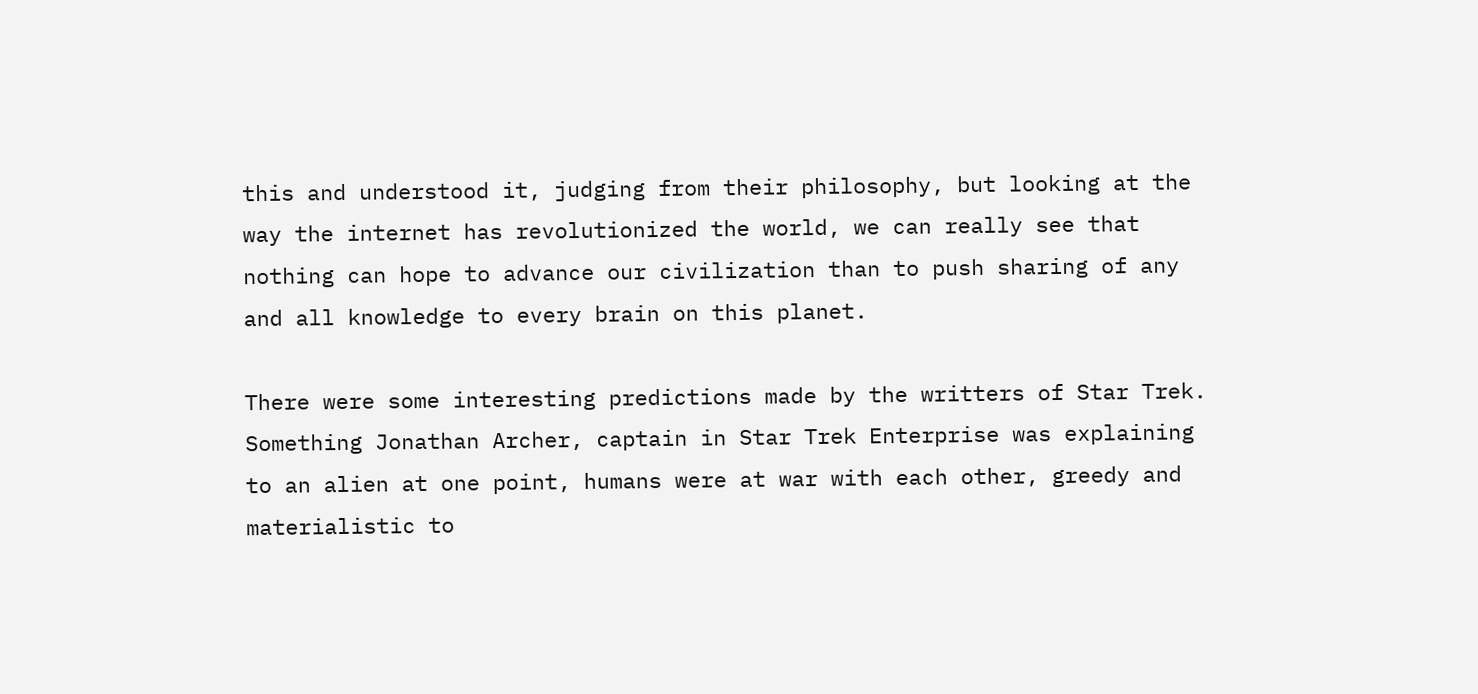this and understood it, judging from their philosophy, but looking at the way the internet has revolutionized the world, we can really see that nothing can hope to advance our civilization than to push sharing of any and all knowledge to every brain on this planet.

There were some interesting predictions made by the writters of Star Trek. Something Jonathan Archer, captain in Star Trek Enterprise was explaining to an alien at one point, humans were at war with each other, greedy and materialistic to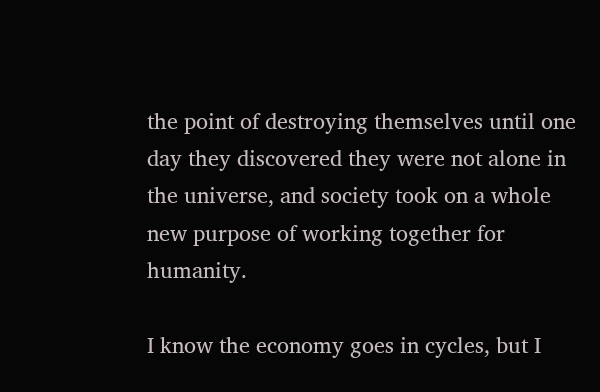the point of destroying themselves until one day they discovered they were not alone in the universe, and society took on a whole new purpose of working together for humanity.

I know the economy goes in cycles, but I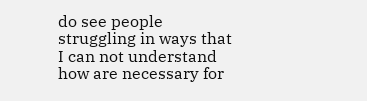do see people struggling in ways that I can not understand how are necessary for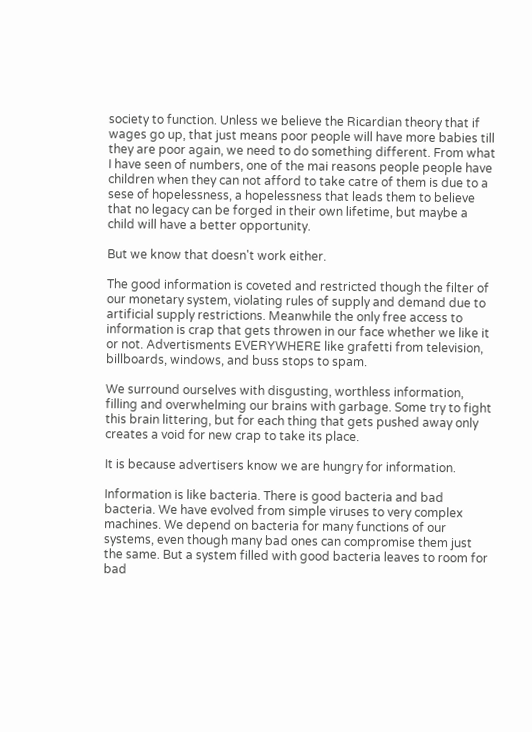society to function. Unless we believe the Ricardian theory that if wages go up, that just means poor people will have more babies till they are poor again, we need to do something different. From what I have seen of numbers, one of the mai reasons people people have children when they can not afford to take catre of them is due to a sese of hopelessness, a hopelessness that leads them to believe that no legacy can be forged in their own lifetime, but maybe a child will have a better opportunity.

But we know that doesn't work either.

The good information is coveted and restricted though the filter of our monetary system, violating rules of supply and demand due to artificial supply restrictions. Meanwhile the only free access to information is crap that gets throwen in our face whether we like it or not. Advertisments EVERYWHERE like grafetti from television, billboards, windows, and buss stops to spam.

We surround ourselves with disgusting, worthless information, filling and overwhelming our brains with garbage. Some try to fight this brain littering, but for each thing that gets pushed away only creates a void for new crap to take its place.

It is because advertisers know we are hungry for information.

Information is like bacteria. There is good bacteria and bad bacteria. We have evolved from simple viruses to very complex machines. We depend on bacteria for many functions of our systems, even though many bad ones can compromise them just the same. But a system filled with good bacteria leaves to room for bad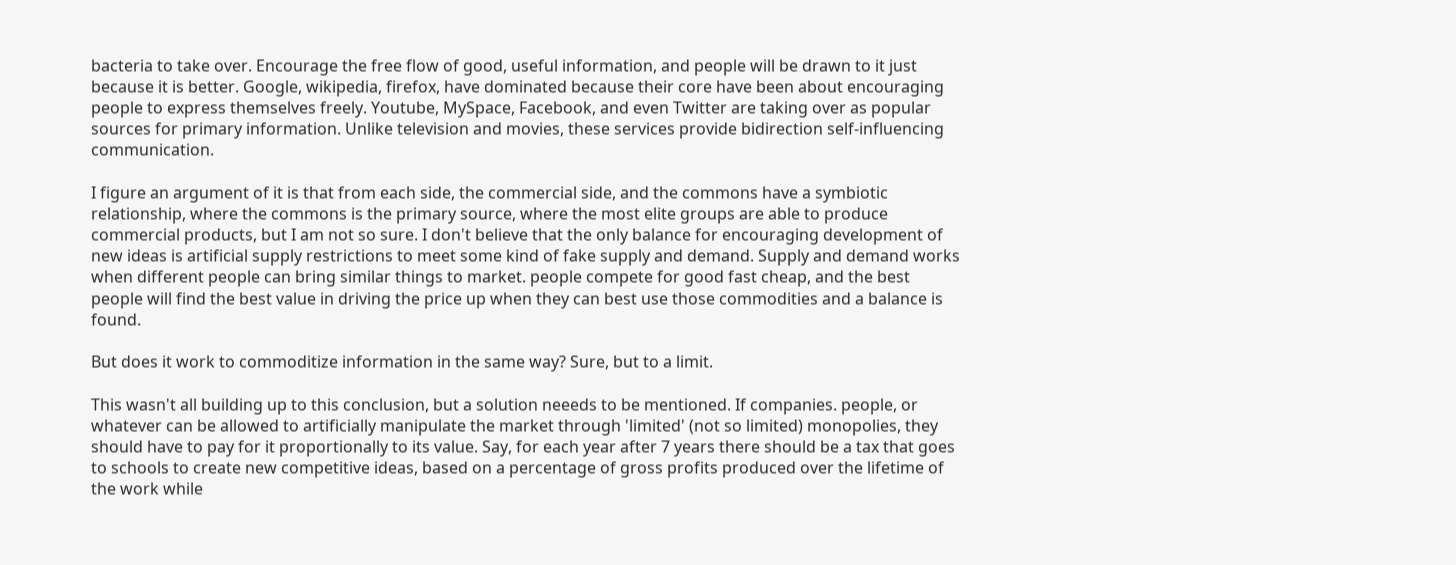bacteria to take over. Encourage the free flow of good, useful information, and people will be drawn to it just because it is better. Google, wikipedia, firefox, have dominated because their core have been about encouraging people to express themselves freely. Youtube, MySpace, Facebook, and even Twitter are taking over as popular sources for primary information. Unlike television and movies, these services provide bidirection self-influencing communication.

I figure an argument of it is that from each side, the commercial side, and the commons have a symbiotic relationship, where the commons is the primary source, where the most elite groups are able to produce commercial products, but I am not so sure. I don't believe that the only balance for encouraging development of new ideas is artificial supply restrictions to meet some kind of fake supply and demand. Supply and demand works when different people can bring similar things to market. people compete for good fast cheap, and the best people will find the best value in driving the price up when they can best use those commodities and a balance is found.

But does it work to commoditize information in the same way? Sure, but to a limit.

This wasn't all building up to this conclusion, but a solution neeeds to be mentioned. If companies. people, or whatever can be allowed to artificially manipulate the market through 'limited' (not so limited) monopolies, they should have to pay for it proportionally to its value. Say, for each year after 7 years there should be a tax that goes to schools to create new competitive ideas, based on a percentage of gross profits produced over the lifetime of the work while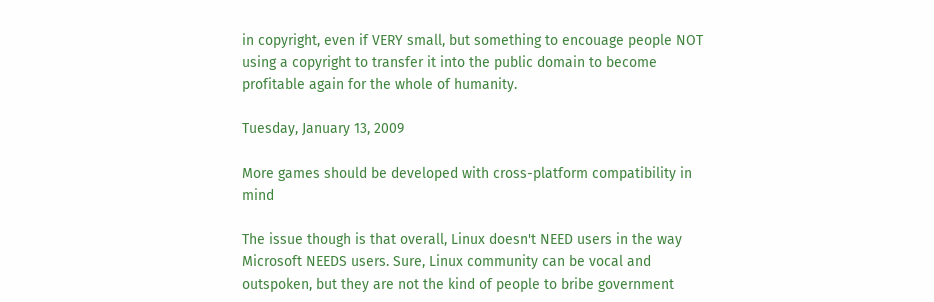in copyright, even if VERY small, but something to encouage people NOT using a copyright to transfer it into the public domain to become profitable again for the whole of humanity.

Tuesday, January 13, 2009

More games should be developed with cross-platform compatibility in mind

The issue though is that overall, Linux doesn't NEED users in the way Microsoft NEEDS users. Sure, Linux community can be vocal and outspoken, but they are not the kind of people to bribe government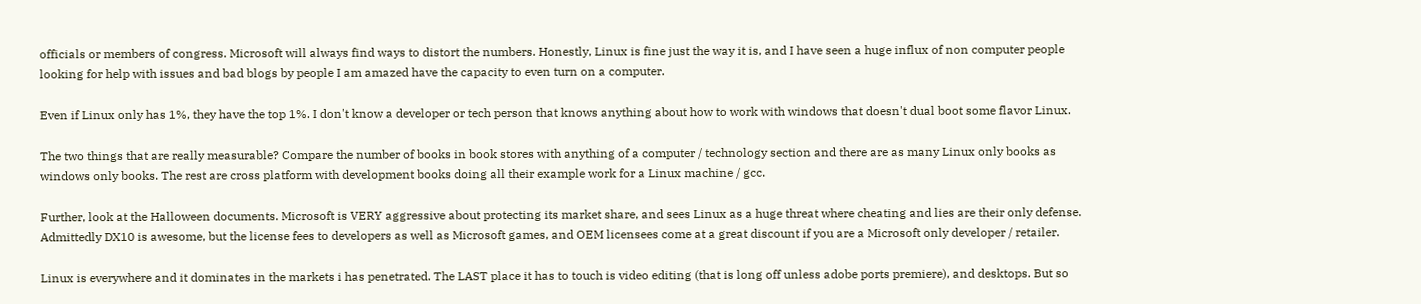officials or members of congress. Microsoft will always find ways to distort the numbers. Honestly, Linux is fine just the way it is, and I have seen a huge influx of non computer people looking for help with issues and bad blogs by people I am amazed have the capacity to even turn on a computer.

Even if Linux only has 1%, they have the top 1%. I don't know a developer or tech person that knows anything about how to work with windows that doesn't dual boot some flavor Linux.

The two things that are really measurable? Compare the number of books in book stores with anything of a computer / technology section and there are as many Linux only books as windows only books. The rest are cross platform with development books doing all their example work for a Linux machine / gcc.

Further, look at the Halloween documents. Microsoft is VERY aggressive about protecting its market share, and sees Linux as a huge threat where cheating and lies are their only defense. Admittedly DX10 is awesome, but the license fees to developers as well as Microsoft games, and OEM licensees come at a great discount if you are a Microsoft only developer / retailer.

Linux is everywhere and it dominates in the markets i has penetrated. The LAST place it has to touch is video editing (that is long off unless adobe ports premiere), and desktops. But so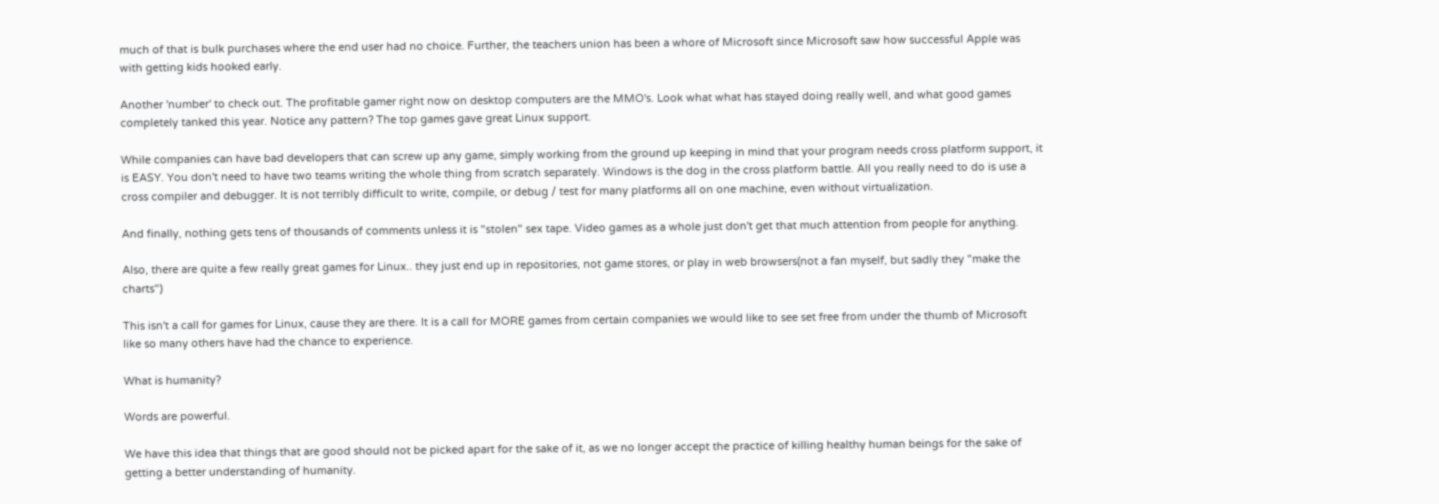much of that is bulk purchases where the end user had no choice. Further, the teachers union has been a whore of Microsoft since Microsoft saw how successful Apple was with getting kids hooked early.

Another 'number' to check out. The profitable gamer right now on desktop computers are the MMO's. Look what what has stayed doing really well, and what good games completely tanked this year. Notice any pattern? The top games gave great Linux support.

While companies can have bad developers that can screw up any game, simply working from the ground up keeping in mind that your program needs cross platform support, it is EASY. You don't need to have two teams writing the whole thing from scratch separately. Windows is the dog in the cross platform battle. All you really need to do is use a cross compiler and debugger. It is not terribly difficult to write, compile, or debug / test for many platforms all on one machine, even without virtualization.

And finally, nothing gets tens of thousands of comments unless it is "stolen" sex tape. Video games as a whole just don't get that much attention from people for anything.

Also, there are quite a few really great games for Linux.. they just end up in repositories, not game stores, or play in web browsers(not a fan myself, but sadly they "make the charts")

This isn't a call for games for Linux, cause they are there. It is a call for MORE games from certain companies we would like to see set free from under the thumb of Microsoft like so many others have had the chance to experience.

What is humanity?

Words are powerful.

We have this idea that things that are good should not be picked apart for the sake of it, as we no longer accept the practice of killing healthy human beings for the sake of getting a better understanding of humanity.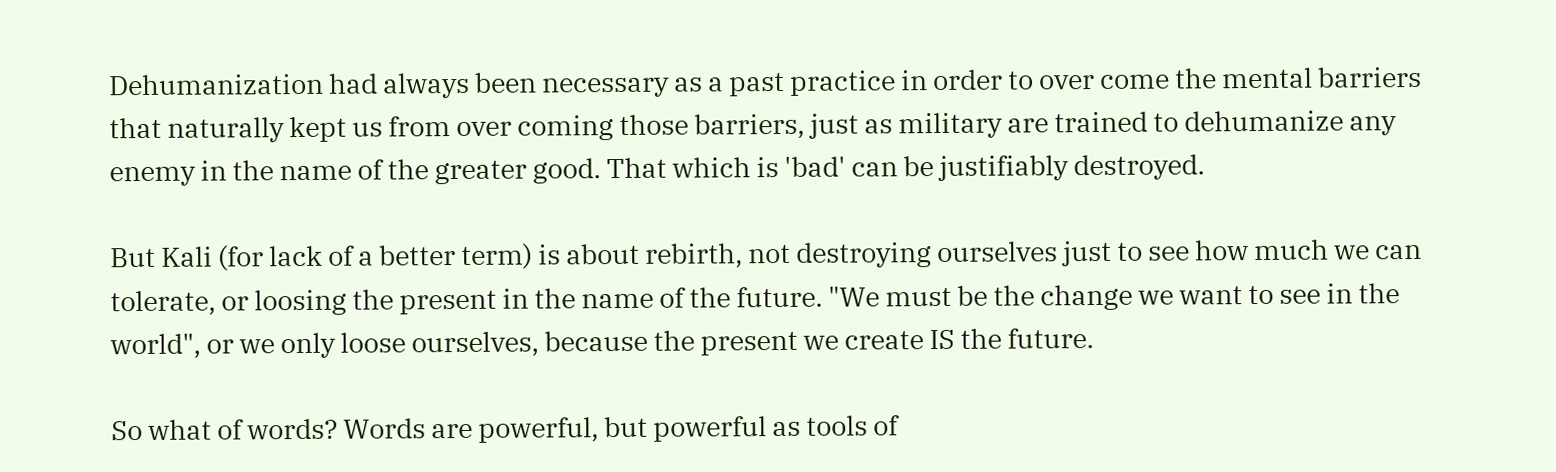Dehumanization had always been necessary as a past practice in order to over come the mental barriers that naturally kept us from over coming those barriers, just as military are trained to dehumanize any enemy in the name of the greater good. That which is 'bad' can be justifiably destroyed.

But Kali (for lack of a better term) is about rebirth, not destroying ourselves just to see how much we can tolerate, or loosing the present in the name of the future. "We must be the change we want to see in the world", or we only loose ourselves, because the present we create IS the future.

So what of words? Words are powerful, but powerful as tools of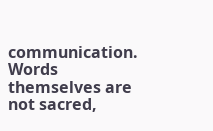communication. Words themselves are not sacred,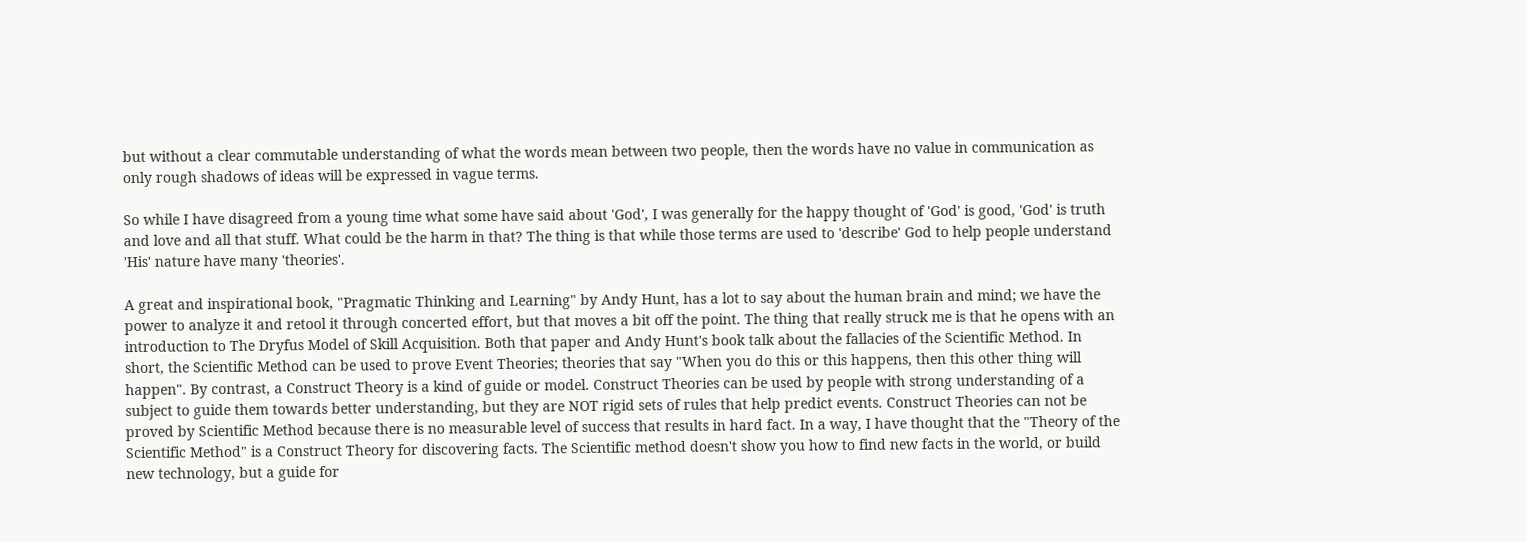but without a clear commutable understanding of what the words mean between two people, then the words have no value in communication as only rough shadows of ideas will be expressed in vague terms.

So while I have disagreed from a young time what some have said about 'God', I was generally for the happy thought of 'God' is good, 'God' is truth and love and all that stuff. What could be the harm in that? The thing is that while those terms are used to 'describe' God to help people understand 'His' nature have many 'theories'.

A great and inspirational book, "Pragmatic Thinking and Learning" by Andy Hunt, has a lot to say about the human brain and mind; we have the power to analyze it and retool it through concerted effort, but that moves a bit off the point. The thing that really struck me is that he opens with an introduction to The Dryfus Model of Skill Acquisition. Both that paper and Andy Hunt's book talk about the fallacies of the Scientific Method. In short, the Scientific Method can be used to prove Event Theories; theories that say "When you do this or this happens, then this other thing will happen". By contrast, a Construct Theory is a kind of guide or model. Construct Theories can be used by people with strong understanding of a subject to guide them towards better understanding, but they are NOT rigid sets of rules that help predict events. Construct Theories can not be proved by Scientific Method because there is no measurable level of success that results in hard fact. In a way, I have thought that the "Theory of the Scientific Method" is a Construct Theory for discovering facts. The Scientific method doesn't show you how to find new facts in the world, or build new technology, but a guide for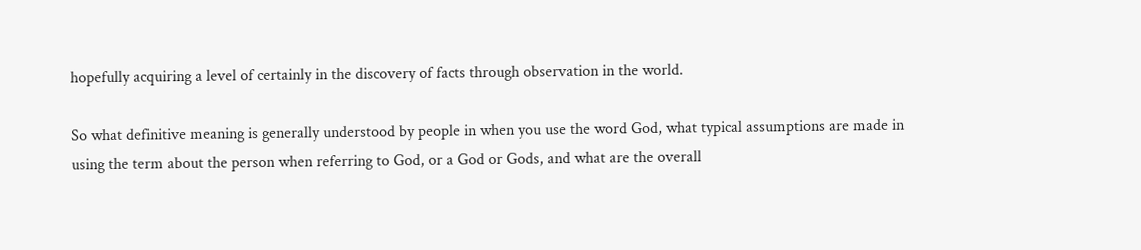hopefully acquiring a level of certainly in the discovery of facts through observation in the world.

So what definitive meaning is generally understood by people in when you use the word God, what typical assumptions are made in using the term about the person when referring to God, or a God or Gods, and what are the overall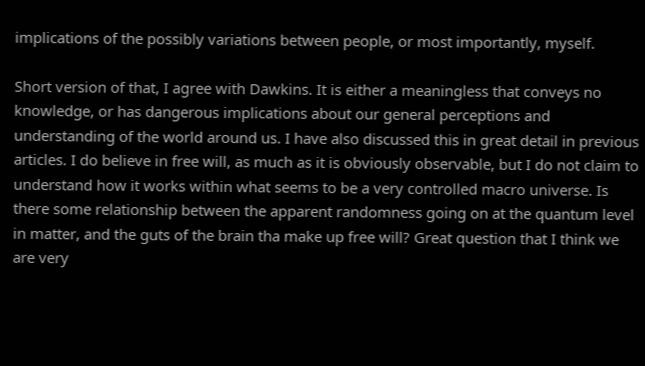implications of the possibly variations between people, or most importantly, myself.

Short version of that, I agree with Dawkins. It is either a meaningless that conveys no knowledge, or has dangerous implications about our general perceptions and understanding of the world around us. I have also discussed this in great detail in previous articles. I do believe in free will, as much as it is obviously observable, but I do not claim to understand how it works within what seems to be a very controlled macro universe. Is there some relationship between the apparent randomness going on at the quantum level in matter, and the guts of the brain tha make up free will? Great question that I think we are very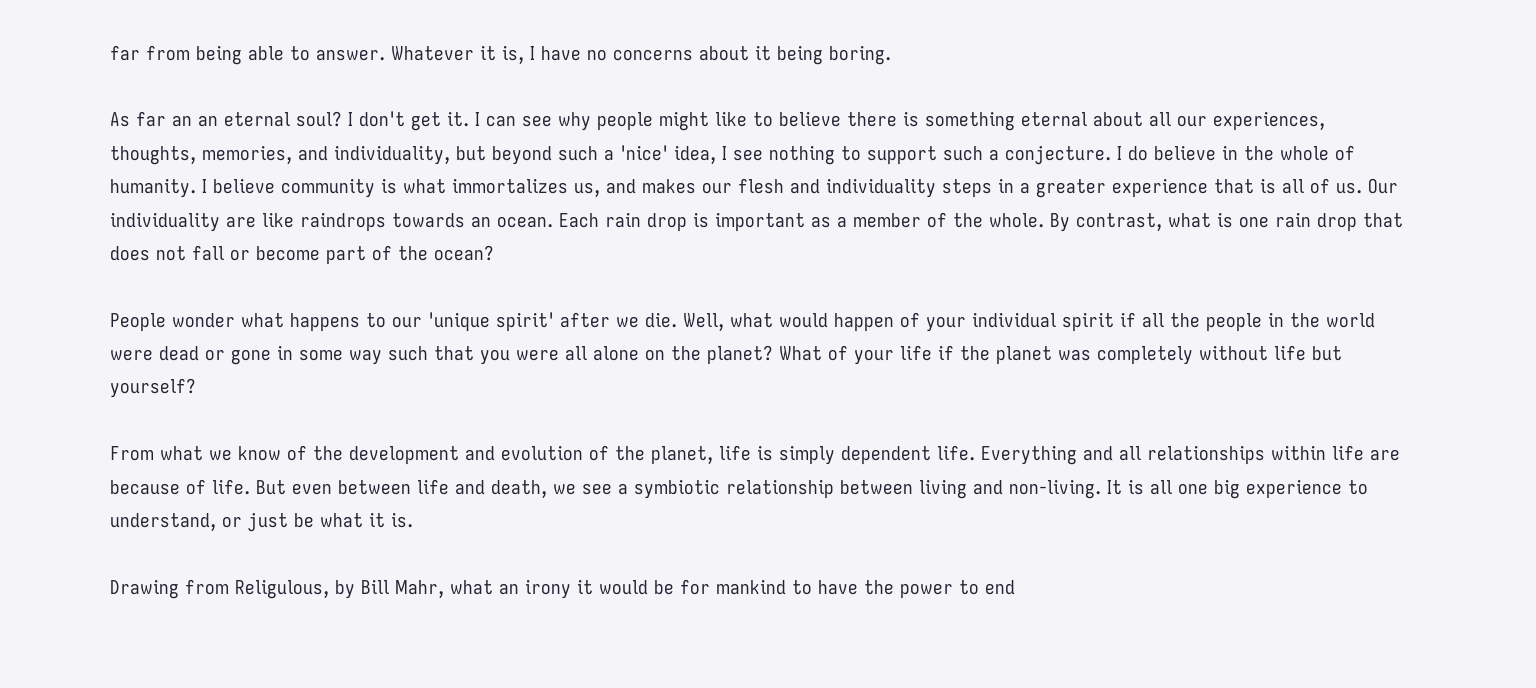far from being able to answer. Whatever it is, I have no concerns about it being boring.

As far an an eternal soul? I don't get it. I can see why people might like to believe there is something eternal about all our experiences, thoughts, memories, and individuality, but beyond such a 'nice' idea, I see nothing to support such a conjecture. I do believe in the whole of humanity. I believe community is what immortalizes us, and makes our flesh and individuality steps in a greater experience that is all of us. Our individuality are like raindrops towards an ocean. Each rain drop is important as a member of the whole. By contrast, what is one rain drop that does not fall or become part of the ocean?

People wonder what happens to our 'unique spirit' after we die. Well, what would happen of your individual spirit if all the people in the world were dead or gone in some way such that you were all alone on the planet? What of your life if the planet was completely without life but yourself?

From what we know of the development and evolution of the planet, life is simply dependent life. Everything and all relationships within life are because of life. But even between life and death, we see a symbiotic relationship between living and non-living. It is all one big experience to understand, or just be what it is.

Drawing from Religulous, by Bill Mahr, what an irony it would be for mankind to have the power to end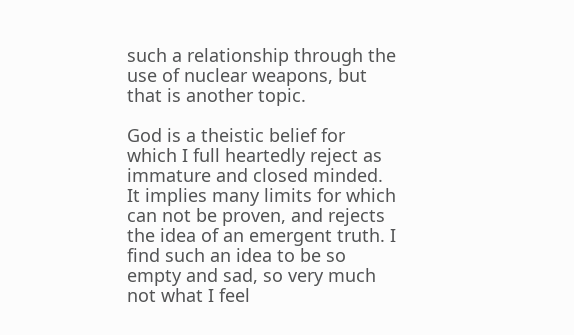such a relationship through the use of nuclear weapons, but that is another topic.

God is a theistic belief for which I full heartedly reject as immature and closed minded. It implies many limits for which can not be proven, and rejects the idea of an emergent truth. I find such an idea to be so empty and sad, so very much not what I feel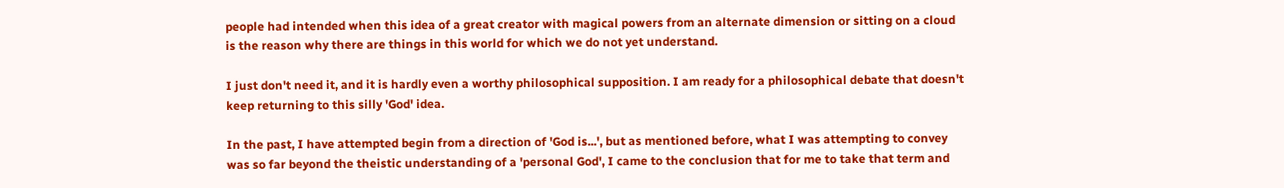people had intended when this idea of a great creator with magical powers from an alternate dimension or sitting on a cloud is the reason why there are things in this world for which we do not yet understand.

I just don't need it, and it is hardly even a worthy philosophical supposition. I am ready for a philosophical debate that doesn't keep returning to this silly 'God' idea.

In the past, I have attempted begin from a direction of 'God is...', but as mentioned before, what I was attempting to convey was so far beyond the theistic understanding of a 'personal God', I came to the conclusion that for me to take that term and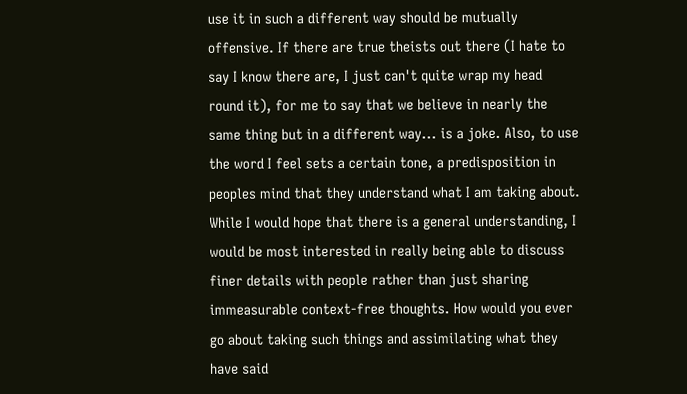use it in such a different way should be mutually offensive. If there are true theists out there (I hate to say I know there are, I just can't quite wrap my head round it), for me to say that we believe in nearly the same thing but in a different way... is a joke. Also, to use the word I feel sets a certain tone, a predisposition in peoples mind that they understand what I am taking about. While I would hope that there is a general understanding, I would be most interested in really being able to discuss finer details with people rather than just sharing immeasurable context-free thoughts. How would you ever go about taking such things and assimilating what they have said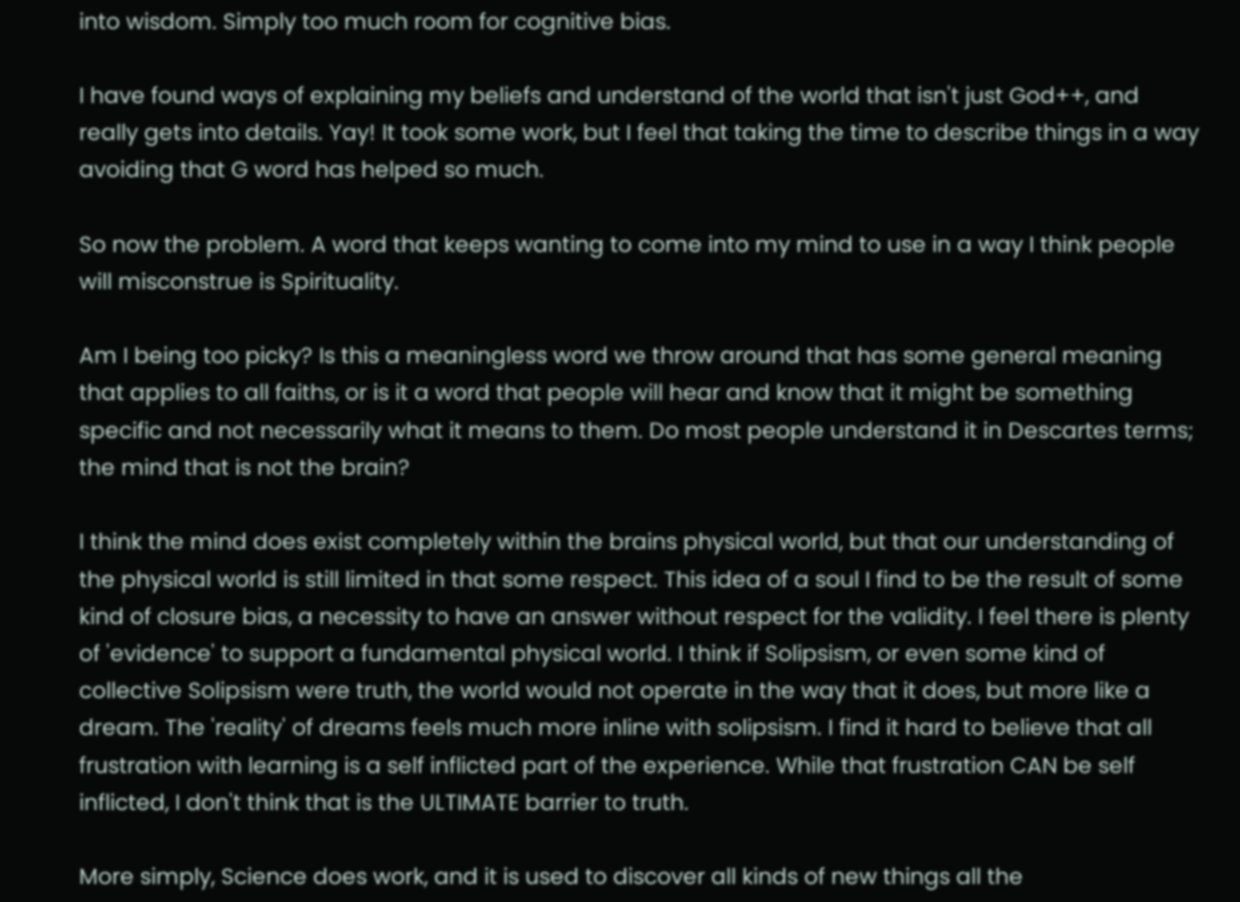into wisdom. Simply too much room for cognitive bias.

I have found ways of explaining my beliefs and understand of the world that isn't just God++, and really gets into details. Yay! It took some work, but I feel that taking the time to describe things in a way avoiding that G word has helped so much.

So now the problem. A word that keeps wanting to come into my mind to use in a way I think people will misconstrue is Spirituality.

Am I being too picky? Is this a meaningless word we throw around that has some general meaning that applies to all faiths, or is it a word that people will hear and know that it might be something specific and not necessarily what it means to them. Do most people understand it in Descartes terms; the mind that is not the brain?

I think the mind does exist completely within the brains physical world, but that our understanding of the physical world is still limited in that some respect. This idea of a soul I find to be the result of some kind of closure bias, a necessity to have an answer without respect for the validity. I feel there is plenty of 'evidence' to support a fundamental physical world. I think if Solipsism, or even some kind of collective Solipsism were truth, the world would not operate in the way that it does, but more like a dream. The 'reality' of dreams feels much more inline with solipsism. I find it hard to believe that all frustration with learning is a self inflicted part of the experience. While that frustration CAN be self inflicted, I don't think that is the ULTIMATE barrier to truth.

More simply, Science does work, and it is used to discover all kinds of new things all the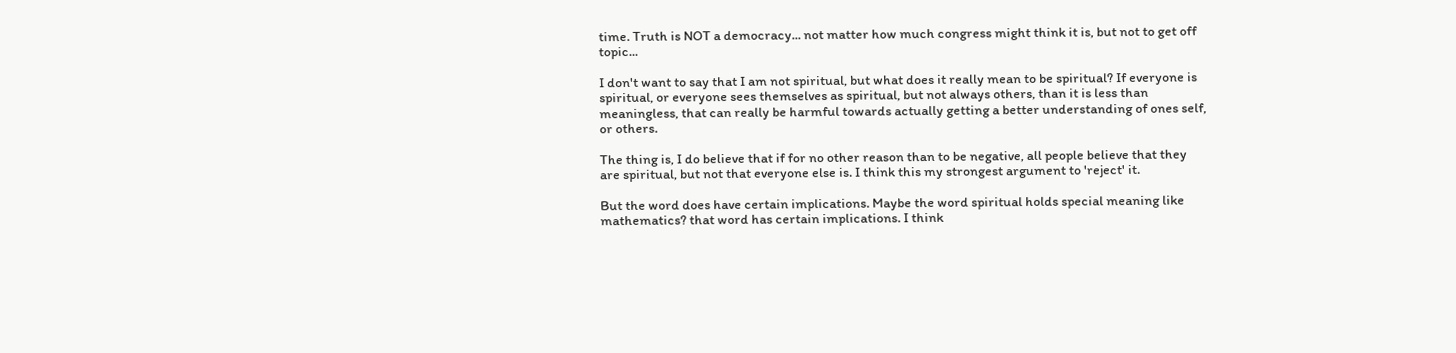time. Truth is NOT a democracy... not matter how much congress might think it is, but not to get off topic...

I don't want to say that I am not spiritual, but what does it really mean to be spiritual? If everyone is spiritual, or everyone sees themselves as spiritual, but not always others, than it is less than meaningless, that can really be harmful towards actually getting a better understanding of ones self, or others.

The thing is, I do believe that if for no other reason than to be negative, all people believe that they are spiritual, but not that everyone else is. I think this my strongest argument to 'reject' it.

But the word does have certain implications. Maybe the word spiritual holds special meaning like mathematics? that word has certain implications. I think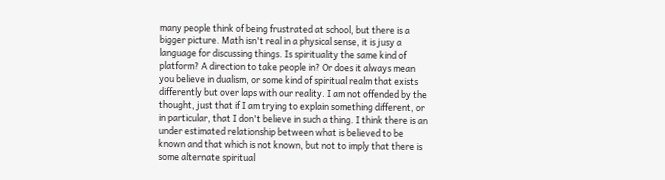many people think of being frustrated at school, but there is a bigger picture. Math isn't real in a physical sense, it is jusy a language for discussing things. Is spirituality the same kind of platform? A direction to take people in? Or does it always mean you believe in dualism, or some kind of spiritual realm that exists differently but over laps with our reality. I am not offended by the thought, just that if I am trying to explain something different, or in particular, that I don't believe in such a thing. I think there is an under estimated relationship between what is believed to be known and that which is not known, but not to imply that there is some alternate spiritual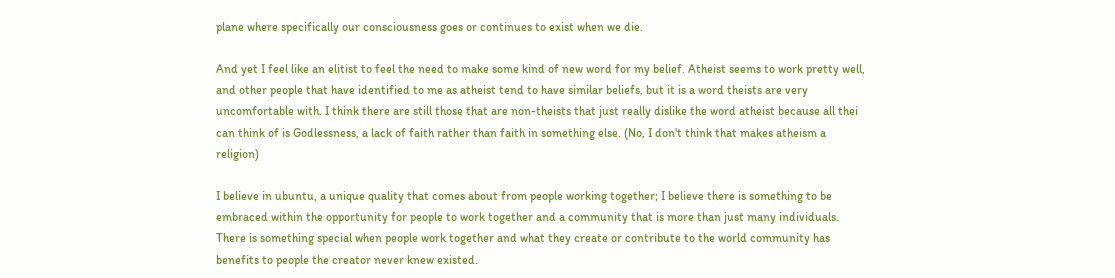plane where specifically our consciousness goes or continues to exist when we die.

And yet I feel like an elitist to feel the need to make some kind of new word for my belief. Atheist seems to work pretty well, and other people that have identified to me as atheist tend to have similar beliefs, but it is a word theists are very uncomfortable with. I think there are still those that are non-theists that just really dislike the word atheist because all thei can think of is Godlessness, a lack of faith rather than faith in something else. (No, I don't think that makes atheism a religion)

I believe in ubuntu, a unique quality that comes about from people working together; I believe there is something to be embraced within the opportunity for people to work together and a community that is more than just many individuals. There is something special when people work together and what they create or contribute to the world community has benefits to people the creator never knew existed.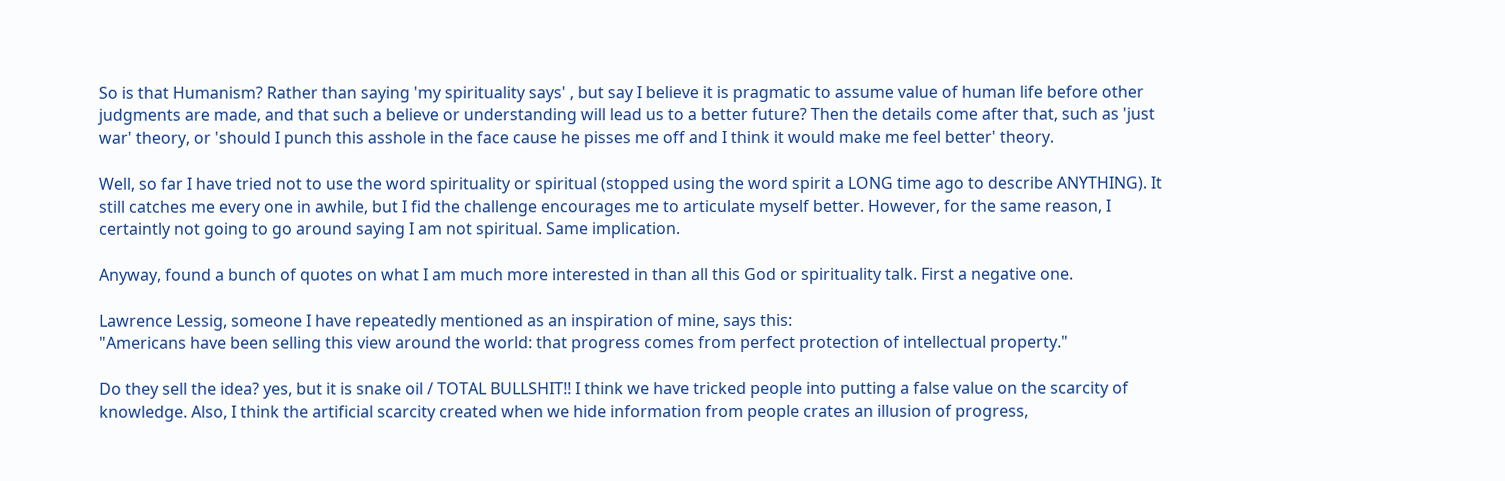So is that Humanism? Rather than saying 'my spirituality says' , but say I believe it is pragmatic to assume value of human life before other judgments are made, and that such a believe or understanding will lead us to a better future? Then the details come after that, such as 'just war' theory, or 'should I punch this asshole in the face cause he pisses me off and I think it would make me feel better' theory.

Well, so far I have tried not to use the word spirituality or spiritual (stopped using the word spirit a LONG time ago to describe ANYTHING). It still catches me every one in awhile, but I fid the challenge encourages me to articulate myself better. However, for the same reason, I certaintly not going to go around saying I am not spiritual. Same implication.

Anyway, found a bunch of quotes on what I am much more interested in than all this God or spirituality talk. First a negative one.

Lawrence Lessig, someone I have repeatedly mentioned as an inspiration of mine, says this:
"Americans have been selling this view around the world: that progress comes from perfect protection of intellectual property."

Do they sell the idea? yes, but it is snake oil / TOTAL BULLSHIT!! I think we have tricked people into putting a false value on the scarcity of knowledge. Also, I think the artificial scarcity created when we hide information from people crates an illusion of progress,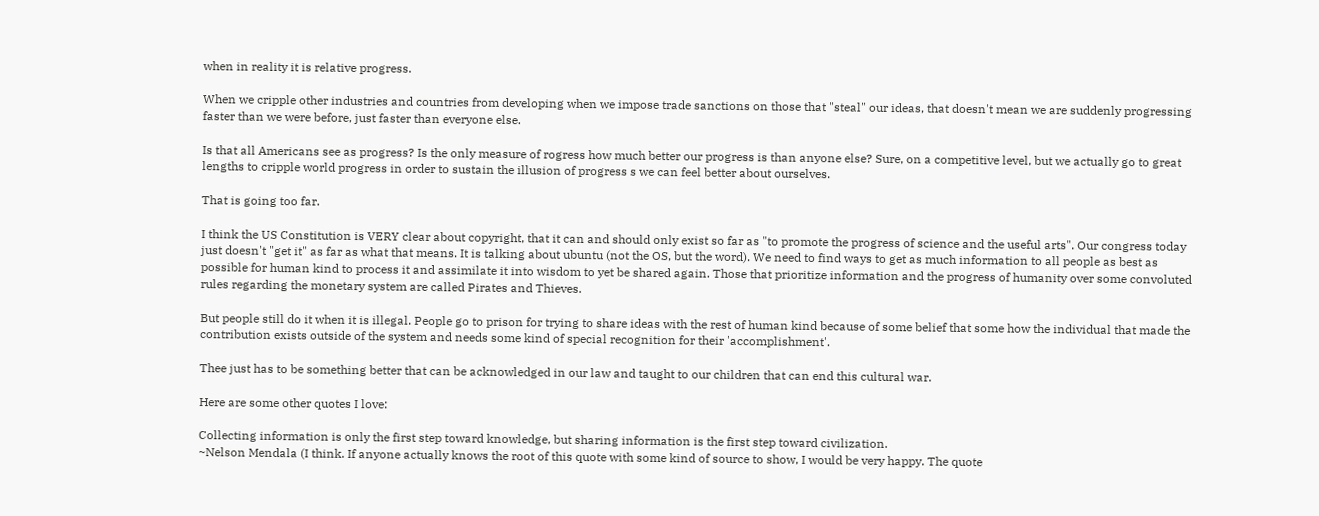when in reality it is relative progress.

When we cripple other industries and countries from developing when we impose trade sanctions on those that "steal" our ideas, that doesn't mean we are suddenly progressing faster than we were before, just faster than everyone else.

Is that all Americans see as progress? Is the only measure of rogress how much better our progress is than anyone else? Sure, on a competitive level, but we actually go to great lengths to cripple world progress in order to sustain the illusion of progress s we can feel better about ourselves.

That is going too far.

I think the US Constitution is VERY clear about copyright, that it can and should only exist so far as "to promote the progress of science and the useful arts". Our congress today just doesn't "get it" as far as what that means. It is talking about ubuntu (not the OS, but the word). We need to find ways to get as much information to all people as best as possible for human kind to process it and assimilate it into wisdom to yet be shared again. Those that prioritize information and the progress of humanity over some convoluted rules regarding the monetary system are called Pirates and Thieves.

But people still do it when it is illegal. People go to prison for trying to share ideas with the rest of human kind because of some belief that some how the individual that made the contribution exists outside of the system and needs some kind of special recognition for their 'accomplishment'.

Thee just has to be something better that can be acknowledged in our law and taught to our children that can end this cultural war.

Here are some other quotes I love:

Collecting information is only the first step toward knowledge, but sharing information is the first step toward civilization.
~Nelson Mendala (I think. If anyone actually knows the root of this quote with some kind of source to show, I would be very happy. The quote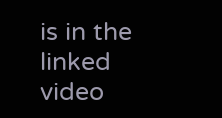is in the linked video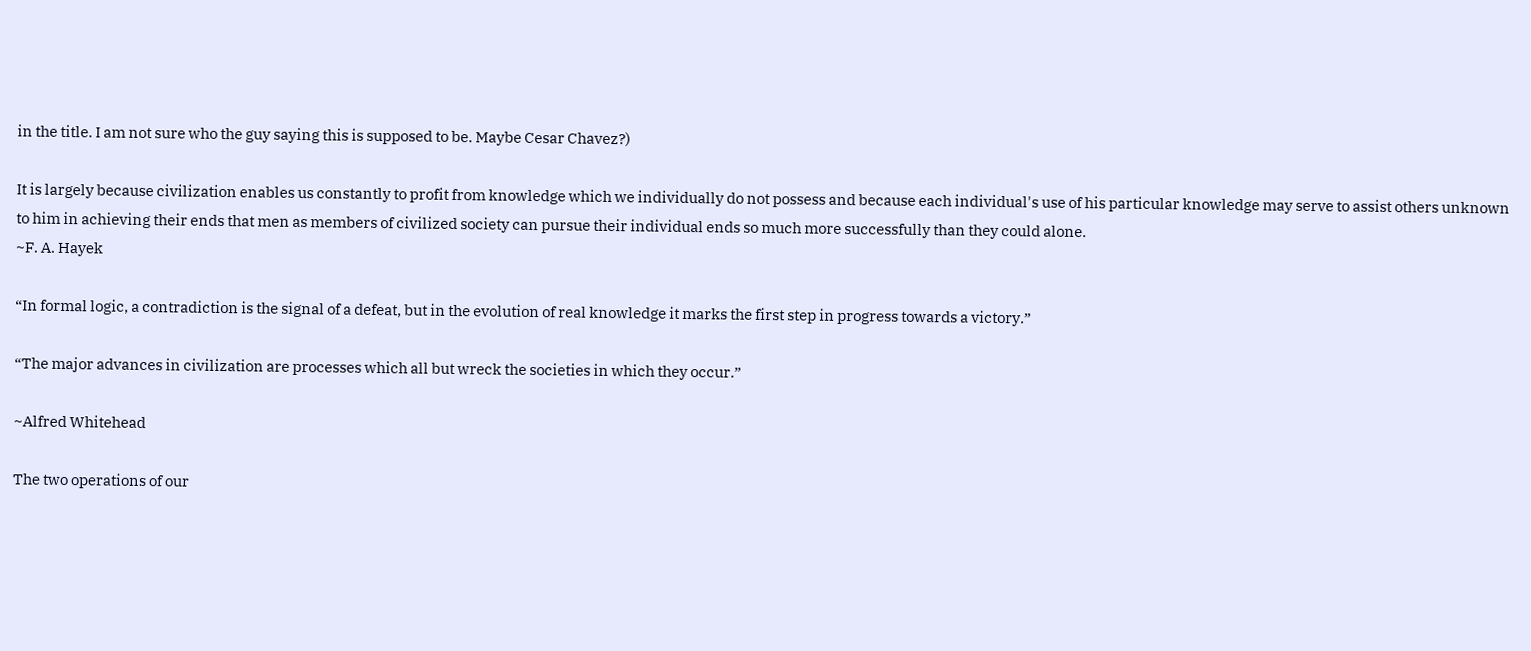in the title. I am not sure who the guy saying this is supposed to be. Maybe Cesar Chavez?)

It is largely because civilization enables us constantly to profit from knowledge which we individually do not possess and because each individual's use of his particular knowledge may serve to assist others unknown to him in achieving their ends that men as members of civilized society can pursue their individual ends so much more successfully than they could alone.
~F. A. Hayek

“In formal logic, a contradiction is the signal of a defeat, but in the evolution of real knowledge it marks the first step in progress towards a victory.”

“The major advances in civilization are processes which all but wreck the societies in which they occur.”

~Alfred Whitehead

The two operations of our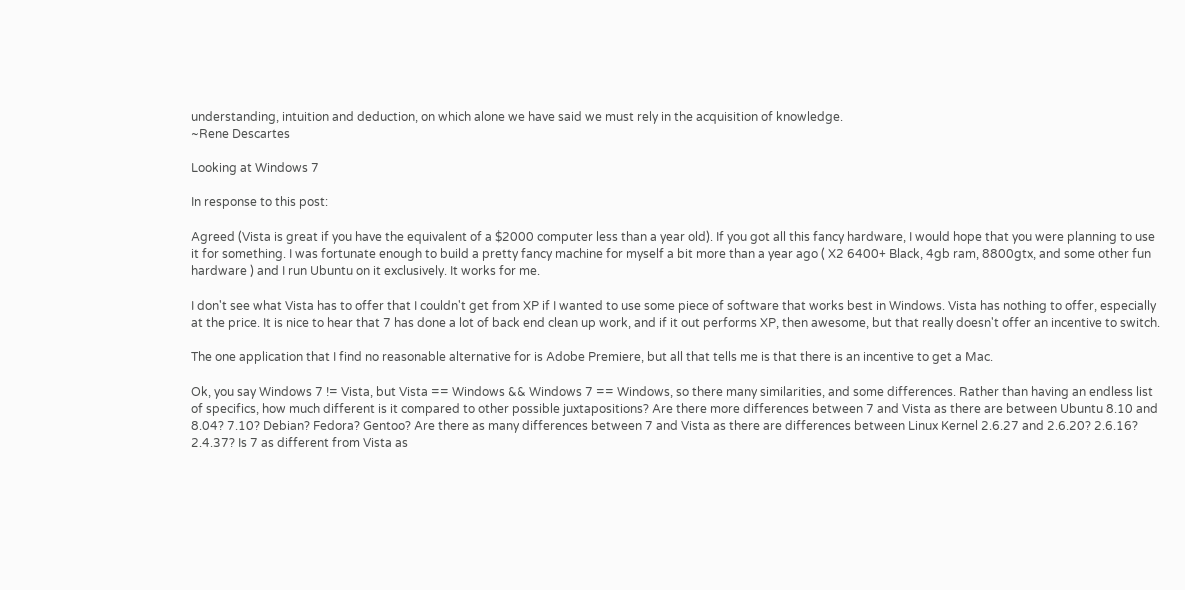understanding, intuition and deduction, on which alone we have said we must rely in the acquisition of knowledge.
~Rene Descartes

Looking at Windows 7

In response to this post:

Agreed (Vista is great if you have the equivalent of a $2000 computer less than a year old). If you got all this fancy hardware, I would hope that you were planning to use it for something. I was fortunate enough to build a pretty fancy machine for myself a bit more than a year ago ( X2 6400+ Black, 4gb ram, 8800gtx, and some other fun hardware ) and I run Ubuntu on it exclusively. It works for me.

I don't see what Vista has to offer that I couldn't get from XP if I wanted to use some piece of software that works best in Windows. Vista has nothing to offer, especially at the price. It is nice to hear that 7 has done a lot of back end clean up work, and if it out performs XP, then awesome, but that really doesn't offer an incentive to switch.

The one application that I find no reasonable alternative for is Adobe Premiere, but all that tells me is that there is an incentive to get a Mac.

Ok, you say Windows 7 != Vista, but Vista == Windows && Windows 7 == Windows, so there many similarities, and some differences. Rather than having an endless list of specifics, how much different is it compared to other possible juxtapositions? Are there more differences between 7 and Vista as there are between Ubuntu 8.10 and 8.04? 7.10? Debian? Fedora? Gentoo? Are there as many differences between 7 and Vista as there are differences between Linux Kernel 2.6.27 and 2.6.20? 2.6.16? 2.4.37? Is 7 as different from Vista as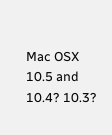Mac OSX 10.5 and 10.4? 10.3?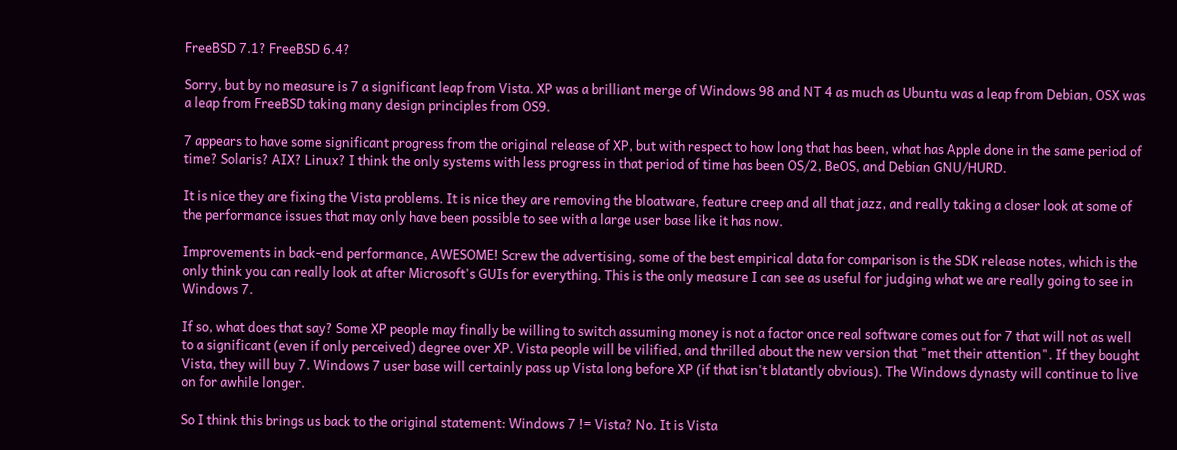FreeBSD 7.1? FreeBSD 6.4?

Sorry, but by no measure is 7 a significant leap from Vista. XP was a brilliant merge of Windows 98 and NT 4 as much as Ubuntu was a leap from Debian, OSX was a leap from FreeBSD taking many design principles from OS9.

7 appears to have some significant progress from the original release of XP, but with respect to how long that has been, what has Apple done in the same period of time? Solaris? AIX? Linux? I think the only systems with less progress in that period of time has been OS/2, BeOS, and Debian GNU/HURD.

It is nice they are fixing the Vista problems. It is nice they are removing the bloatware, feature creep and all that jazz, and really taking a closer look at some of the performance issues that may only have been possible to see with a large user base like it has now.

Improvements in back-end performance, AWESOME! Screw the advertising, some of the best empirical data for comparison is the SDK release notes, which is the only think you can really look at after Microsoft's GUIs for everything. This is the only measure I can see as useful for judging what we are really going to see in Windows 7.

If so, what does that say? Some XP people may finally be willing to switch assuming money is not a factor once real software comes out for 7 that will not as well to a significant (even if only perceived) degree over XP. Vista people will be vilified, and thrilled about the new version that "met their attention". If they bought Vista, they will buy 7. Windows 7 user base will certainly pass up Vista long before XP (if that isn't blatantly obvious). The Windows dynasty will continue to live on for awhile longer.

So I think this brings us back to the original statement: Windows 7 != Vista? No. It is Vista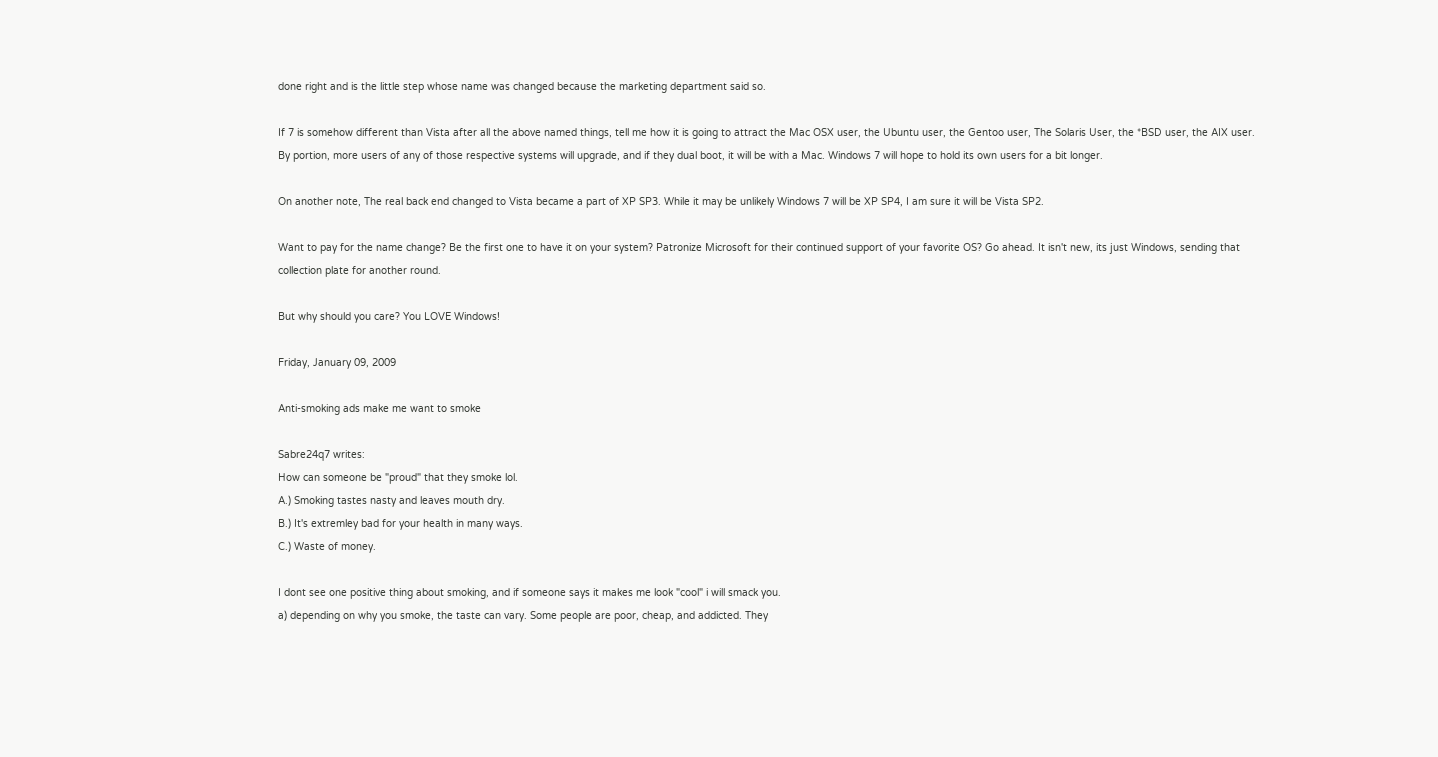done right and is the little step whose name was changed because the marketing department said so.

If 7 is somehow different than Vista after all the above named things, tell me how it is going to attract the Mac OSX user, the Ubuntu user, the Gentoo user, The Solaris User, the *BSD user, the AIX user. By portion, more users of any of those respective systems will upgrade, and if they dual boot, it will be with a Mac. Windows 7 will hope to hold its own users for a bit longer.

On another note, The real back end changed to Vista became a part of XP SP3. While it may be unlikely Windows 7 will be XP SP4, I am sure it will be Vista SP2.

Want to pay for the name change? Be the first one to have it on your system? Patronize Microsoft for their continued support of your favorite OS? Go ahead. It isn't new, its just Windows, sending that collection plate for another round.

But why should you care? You LOVE Windows!

Friday, January 09, 2009

Anti-smoking ads make me want to smoke

Sabre24q7 writes:
How can someone be "proud" that they smoke lol.
A.) Smoking tastes nasty and leaves mouth dry.
B.) It's extremley bad for your health in many ways.
C.) Waste of money.

I dont see one positive thing about smoking, and if someone says it makes me look "cool" i will smack you.
a) depending on why you smoke, the taste can vary. Some people are poor, cheap, and addicted. They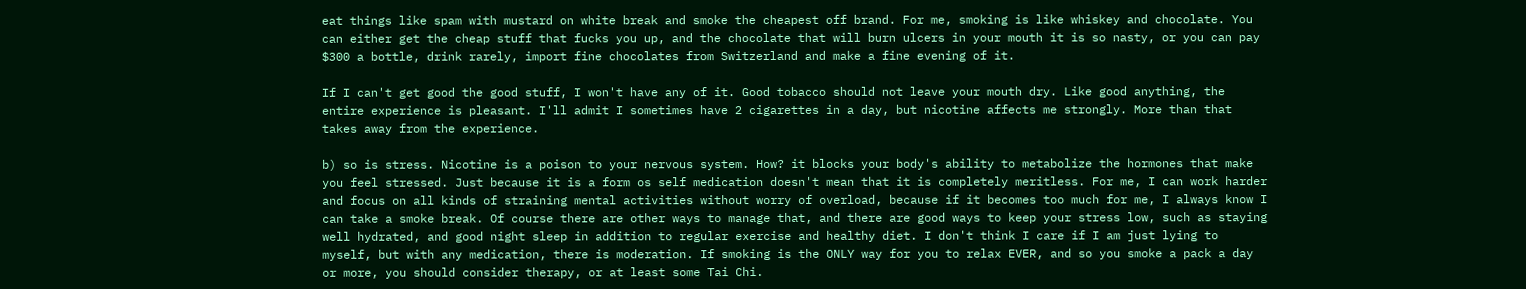eat things like spam with mustard on white break and smoke the cheapest off brand. For me, smoking is like whiskey and chocolate. You can either get the cheap stuff that fucks you up, and the chocolate that will burn ulcers in your mouth it is so nasty, or you can pay $300 a bottle, drink rarely, import fine chocolates from Switzerland and make a fine evening of it.

If I can't get good the good stuff, I won't have any of it. Good tobacco should not leave your mouth dry. Like good anything, the entire experience is pleasant. I'll admit I sometimes have 2 cigarettes in a day, but nicotine affects me strongly. More than that takes away from the experience.

b) so is stress. Nicotine is a poison to your nervous system. How? it blocks your body's ability to metabolize the hormones that make you feel stressed. Just because it is a form os self medication doesn't mean that it is completely meritless. For me, I can work harder and focus on all kinds of straining mental activities without worry of overload, because if it becomes too much for me, I always know I can take a smoke break. Of course there are other ways to manage that, and there are good ways to keep your stress low, such as staying well hydrated, and good night sleep in addition to regular exercise and healthy diet. I don't think I care if I am just lying to myself, but with any medication, there is moderation. If smoking is the ONLY way for you to relax EVER, and so you smoke a pack a day or more, you should consider therapy, or at least some Tai Chi.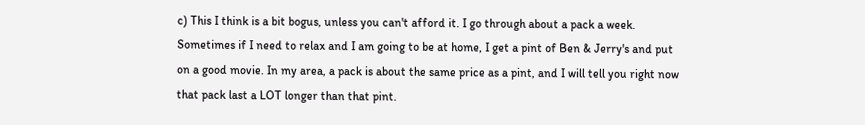c) This I think is a bit bogus, unless you can't afford it. I go through about a pack a week. Sometimes if I need to relax and I am going to be at home, I get a pint of Ben & Jerry's and put on a good movie. In my area, a pack is about the same price as a pint, and I will tell you right now that pack last a LOT longer than that pint.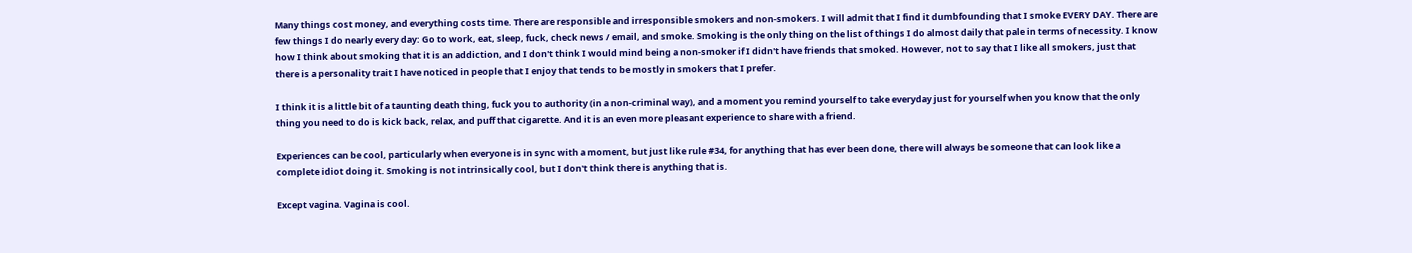Many things cost money, and everything costs time. There are responsible and irresponsible smokers and non-smokers. I will admit that I find it dumbfounding that I smoke EVERY DAY. There are few things I do nearly every day: Go to work, eat, sleep, fuck, check news / email, and smoke. Smoking is the only thing on the list of things I do almost daily that pale in terms of necessity. I know how I think about smoking that it is an addiction, and I don't think I would mind being a non-smoker if I didn't have friends that smoked. However, not to say that I like all smokers, just that there is a personality trait I have noticed in people that I enjoy that tends to be mostly in smokers that I prefer.

I think it is a little bit of a taunting death thing, fuck you to authority (in a non-criminal way), and a moment you remind yourself to take everyday just for yourself when you know that the only thing you need to do is kick back, relax, and puff that cigarette. And it is an even more pleasant experience to share with a friend.

Experiences can be cool, particularly when everyone is in sync with a moment, but just like rule #34, for anything that has ever been done, there will always be someone that can look like a complete idiot doing it. Smoking is not intrinsically cool, but I don't think there is anything that is.

Except vagina. Vagina is cool.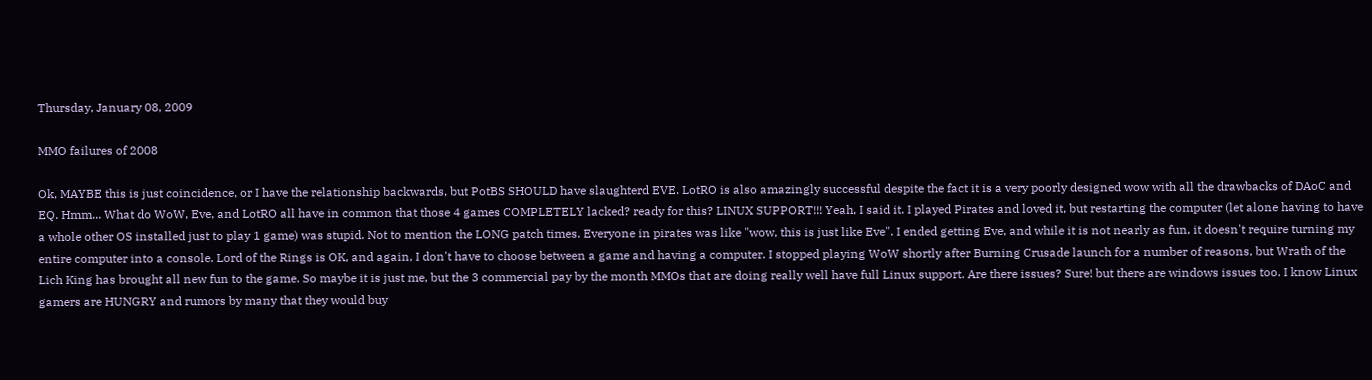Thursday, January 08, 2009

MMO failures of 2008

Ok, MAYBE this is just coincidence, or I have the relationship backwards, but PotBS SHOULD have slaughterd EVE. LotRO is also amazingly successful despite the fact it is a very poorly designed wow with all the drawbacks of DAoC and EQ. Hmm... What do WoW, Eve, and LotRO all have in common that those 4 games COMPLETELY lacked? ready for this? LINUX SUPPORT!!! Yeah, I said it. I played Pirates and loved it, but restarting the computer (let alone having to have a whole other OS installed just to play 1 game) was stupid. Not to mention the LONG patch times. Everyone in pirates was like "wow, this is just like Eve". I ended getting Eve, and while it is not nearly as fun, it doesn't require turning my entire computer into a console. Lord of the Rings is OK, and again, I don't have to choose between a game and having a computer. I stopped playing WoW shortly after Burning Crusade launch for a number of reasons, but Wrath of the Lich King has brought all new fun to the game. So maybe it is just me, but the 3 commercial pay by the month MMOs that are doing really well have full Linux support. Are there issues? Sure! but there are windows issues too. I know Linux gamers are HUNGRY and rumors by many that they would buy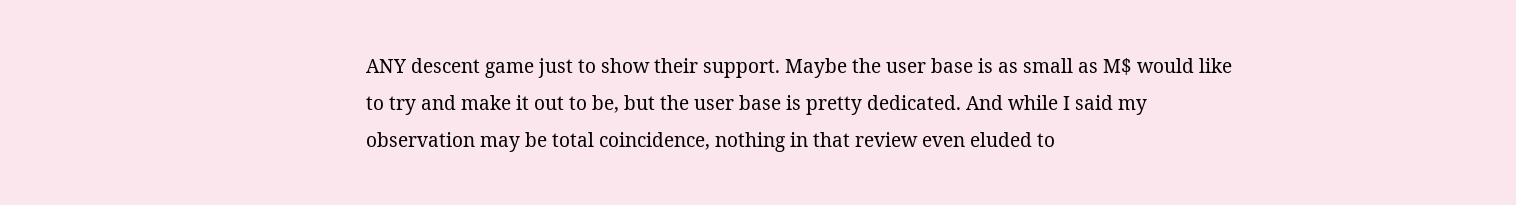ANY descent game just to show their support. Maybe the user base is as small as M$ would like to try and make it out to be, but the user base is pretty dedicated. And while I said my observation may be total coincidence, nothing in that review even eluded to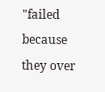"failed because they over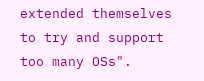extended themselves to try and support too many OSs".